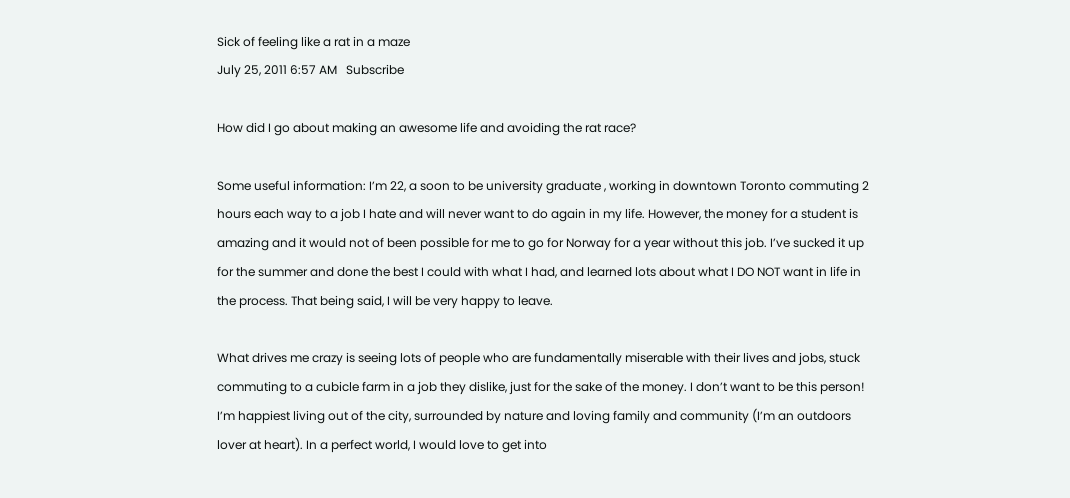Sick of feeling like a rat in a maze
July 25, 2011 6:57 AM   Subscribe

How did I go about making an awesome life and avoiding the rat race?

Some useful information: I’m 22, a soon to be university graduate , working in downtown Toronto commuting 2 hours each way to a job I hate and will never want to do again in my life. However, the money for a student is amazing and it would not of been possible for me to go for Norway for a year without this job. I’ve sucked it up for the summer and done the best I could with what I had, and learned lots about what I DO NOT want in life in the process. That being said, I will be very happy to leave.

What drives me crazy is seeing lots of people who are fundamentally miserable with their lives and jobs, stuck commuting to a cubicle farm in a job they dislike, just for the sake of the money. I don’t want to be this person! I’m happiest living out of the city, surrounded by nature and loving family and community (I’m an outdoors lover at heart). In a perfect world, I would love to get into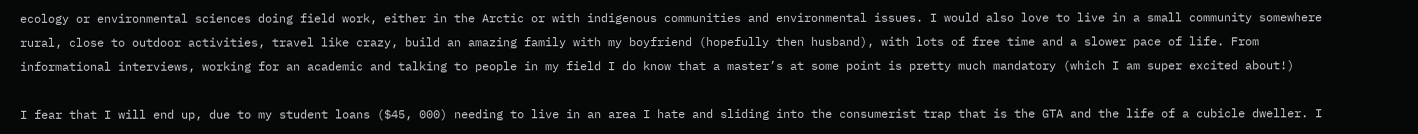ecology or environmental sciences doing field work, either in the Arctic or with indigenous communities and environmental issues. I would also love to live in a small community somewhere rural, close to outdoor activities, travel like crazy, build an amazing family with my boyfriend (hopefully then husband), with lots of free time and a slower pace of life. From informational interviews, working for an academic and talking to people in my field I do know that a master’s at some point is pretty much mandatory (which I am super excited about!)

I fear that I will end up, due to my student loans ($45, 000) needing to live in an area I hate and sliding into the consumerist trap that is the GTA and the life of a cubicle dweller. I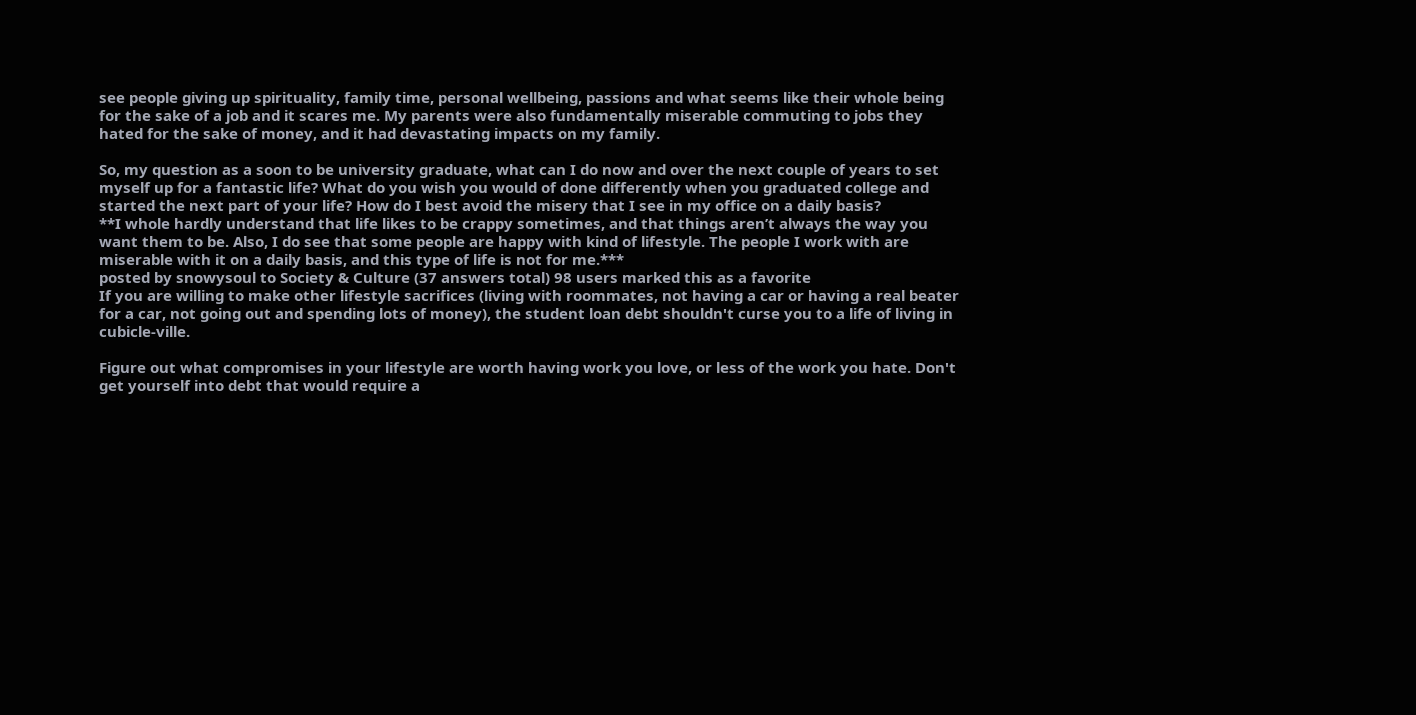see people giving up spirituality, family time, personal wellbeing, passions and what seems like their whole being for the sake of a job and it scares me. My parents were also fundamentally miserable commuting to jobs they hated for the sake of money, and it had devastating impacts on my family.

So, my question as a soon to be university graduate, what can I do now and over the next couple of years to set myself up for a fantastic life? What do you wish you would of done differently when you graduated college and started the next part of your life? How do I best avoid the misery that I see in my office on a daily basis?
**I whole hardly understand that life likes to be crappy sometimes, and that things aren’t always the way you want them to be. Also, I do see that some people are happy with kind of lifestyle. The people I work with are miserable with it on a daily basis, and this type of life is not for me.***
posted by snowysoul to Society & Culture (37 answers total) 98 users marked this as a favorite
If you are willing to make other lifestyle sacrifices (living with roommates, not having a car or having a real beater for a car, not going out and spending lots of money), the student loan debt shouldn't curse you to a life of living in cubicle-ville.

Figure out what compromises in your lifestyle are worth having work you love, or less of the work you hate. Don't get yourself into debt that would require a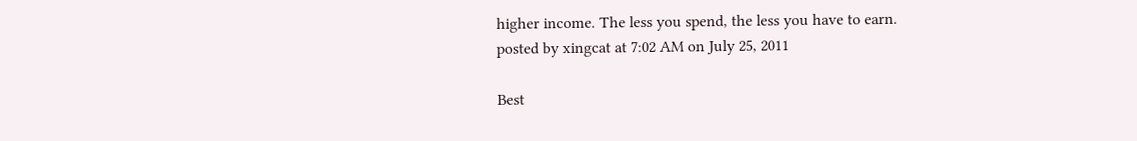higher income. The less you spend, the less you have to earn.
posted by xingcat at 7:02 AM on July 25, 2011

Best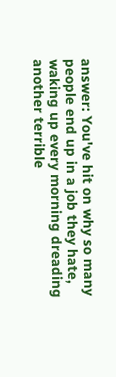answer: You've hit on why so many people end up in a job they hate, waking up every morning dreading another terrible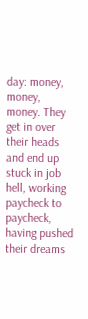day: money, money, money. They get in over their heads and end up stuck in job hell, working paycheck to paycheck, having pushed their dreams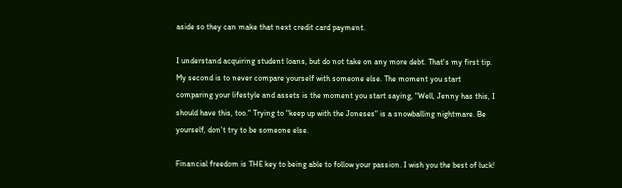aside so they can make that next credit card payment.

I understand acquiring student loans, but do not take on any more debt. That's my first tip. My second is to never compare yourself with someone else. The moment you start comparing your lifestyle and assets is the moment you start saying, "Well, Jenny has this, I should have this, too." Trying to "keep up with the Joneses" is a snowballing nightmare. Be yourself, don't try to be someone else.

Financial freedom is THE key to being able to follow your passion. I wish you the best of luck!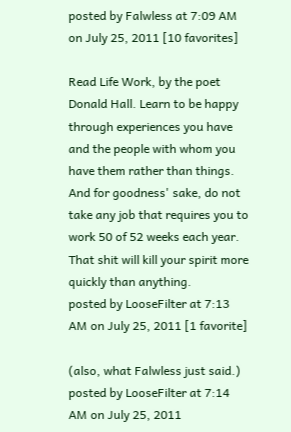posted by Falwless at 7:09 AM on July 25, 2011 [10 favorites]

Read Life Work, by the poet Donald Hall. Learn to be happy through experiences you have and the people with whom you have them rather than things. And for goodness' sake, do not take any job that requires you to work 50 of 52 weeks each year. That shit will kill your spirit more quickly than anything.
posted by LooseFilter at 7:13 AM on July 25, 2011 [1 favorite]

(also, what Falwless just said.)
posted by LooseFilter at 7:14 AM on July 25, 2011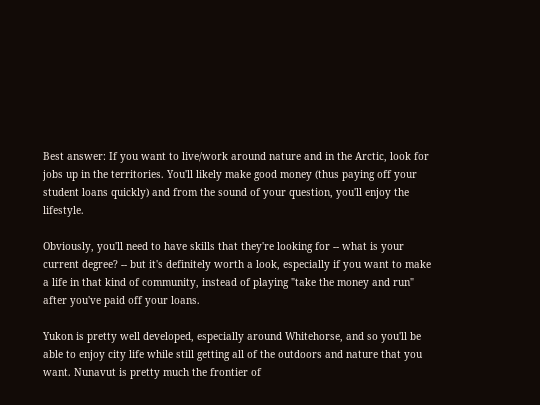Best answer: If you want to live/work around nature and in the Arctic, look for jobs up in the territories. You'll likely make good money (thus paying off your student loans quickly) and from the sound of your question, you'll enjoy the lifestyle.

Obviously, you'll need to have skills that they're looking for -- what is your current degree? -- but it's definitely worth a look, especially if you want to make a life in that kind of community, instead of playing "take the money and run" after you've paid off your loans.

Yukon is pretty well developed, especially around Whitehorse, and so you'll be able to enjoy city life while still getting all of the outdoors and nature that you want. Nunavut is pretty much the frontier of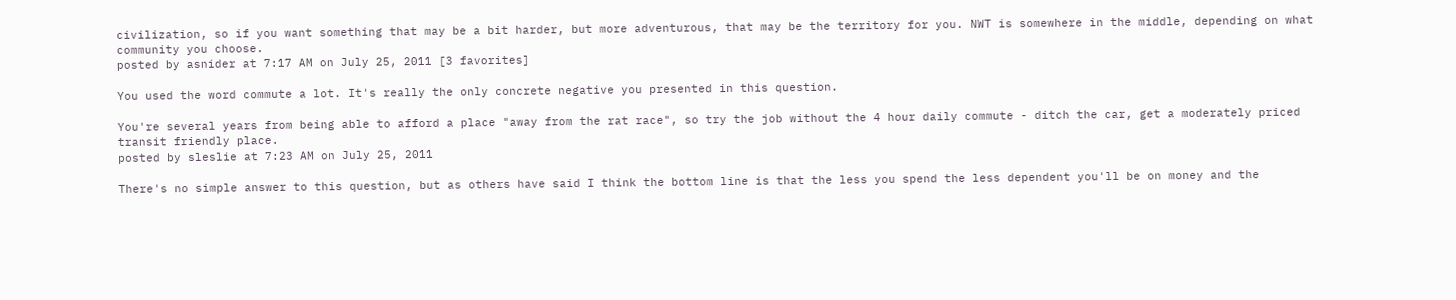civilization, so if you want something that may be a bit harder, but more adventurous, that may be the territory for you. NWT is somewhere in the middle, depending on what community you choose.
posted by asnider at 7:17 AM on July 25, 2011 [3 favorites]

You used the word commute a lot. It's really the only concrete negative you presented in this question.

You're several years from being able to afford a place "away from the rat race", so try the job without the 4 hour daily commute - ditch the car, get a moderately priced transit friendly place.
posted by sleslie at 7:23 AM on July 25, 2011

There's no simple answer to this question, but as others have said I think the bottom line is that the less you spend the less dependent you'll be on money and the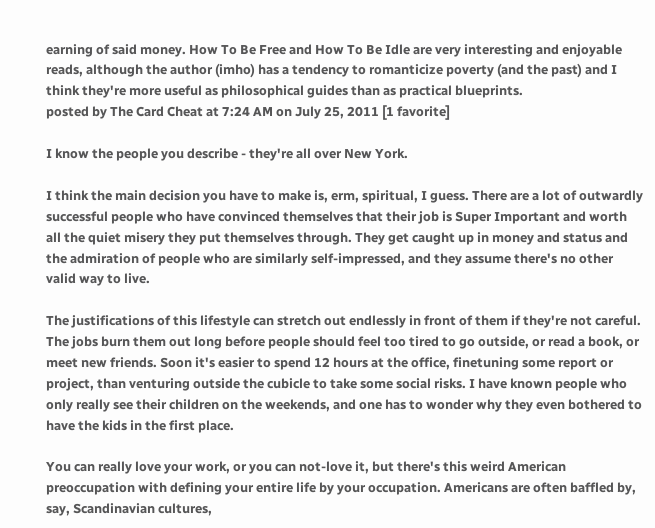earning of said money. How To Be Free and How To Be Idle are very interesting and enjoyable reads, although the author (imho) has a tendency to romanticize poverty (and the past) and I think they're more useful as philosophical guides than as practical blueprints.
posted by The Card Cheat at 7:24 AM on July 25, 2011 [1 favorite]

I know the people you describe - they're all over New York.

I think the main decision you have to make is, erm, spiritual, I guess. There are a lot of outwardly successful people who have convinced themselves that their job is Super Important and worth all the quiet misery they put themselves through. They get caught up in money and status and the admiration of people who are similarly self-impressed, and they assume there's no other valid way to live.

The justifications of this lifestyle can stretch out endlessly in front of them if they're not careful. The jobs burn them out long before people should feel too tired to go outside, or read a book, or meet new friends. Soon it's easier to spend 12 hours at the office, finetuning some report or project, than venturing outside the cubicle to take some social risks. I have known people who only really see their children on the weekends, and one has to wonder why they even bothered to have the kids in the first place.

You can really love your work, or you can not-love it, but there's this weird American preoccupation with defining your entire life by your occupation. Americans are often baffled by, say, Scandinavian cultures,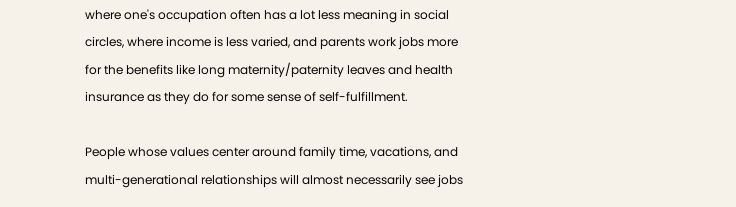where one's occupation often has a lot less meaning in social circles, where income is less varied, and parents work jobs more for the benefits like long maternity/paternity leaves and health insurance as they do for some sense of self-fulfillment.

People whose values center around family time, vacations, and multi-generational relationships will almost necessarily see jobs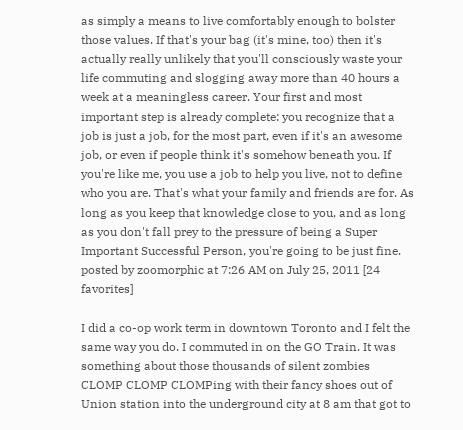as simply a means to live comfortably enough to bolster those values. If that's your bag (it's mine, too) then it's actually really unlikely that you'll consciously waste your life commuting and slogging away more than 40 hours a week at a meaningless career. Your first and most important step is already complete: you recognize that a job is just a job, for the most part, even if it's an awesome job, or even if people think it's somehow beneath you. If you're like me, you use a job to help you live, not to define who you are. That's what your family and friends are for. As long as you keep that knowledge close to you, and as long as you don't fall prey to the pressure of being a Super Important Successful Person, you're going to be just fine.
posted by zoomorphic at 7:26 AM on July 25, 2011 [24 favorites]

I did a co-op work term in downtown Toronto and I felt the same way you do. I commuted in on the GO Train. It was something about those thousands of silent zombies CLOMP CLOMP CLOMPing with their fancy shoes out of Union station into the underground city at 8 am that got to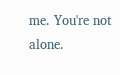me. You're not alone.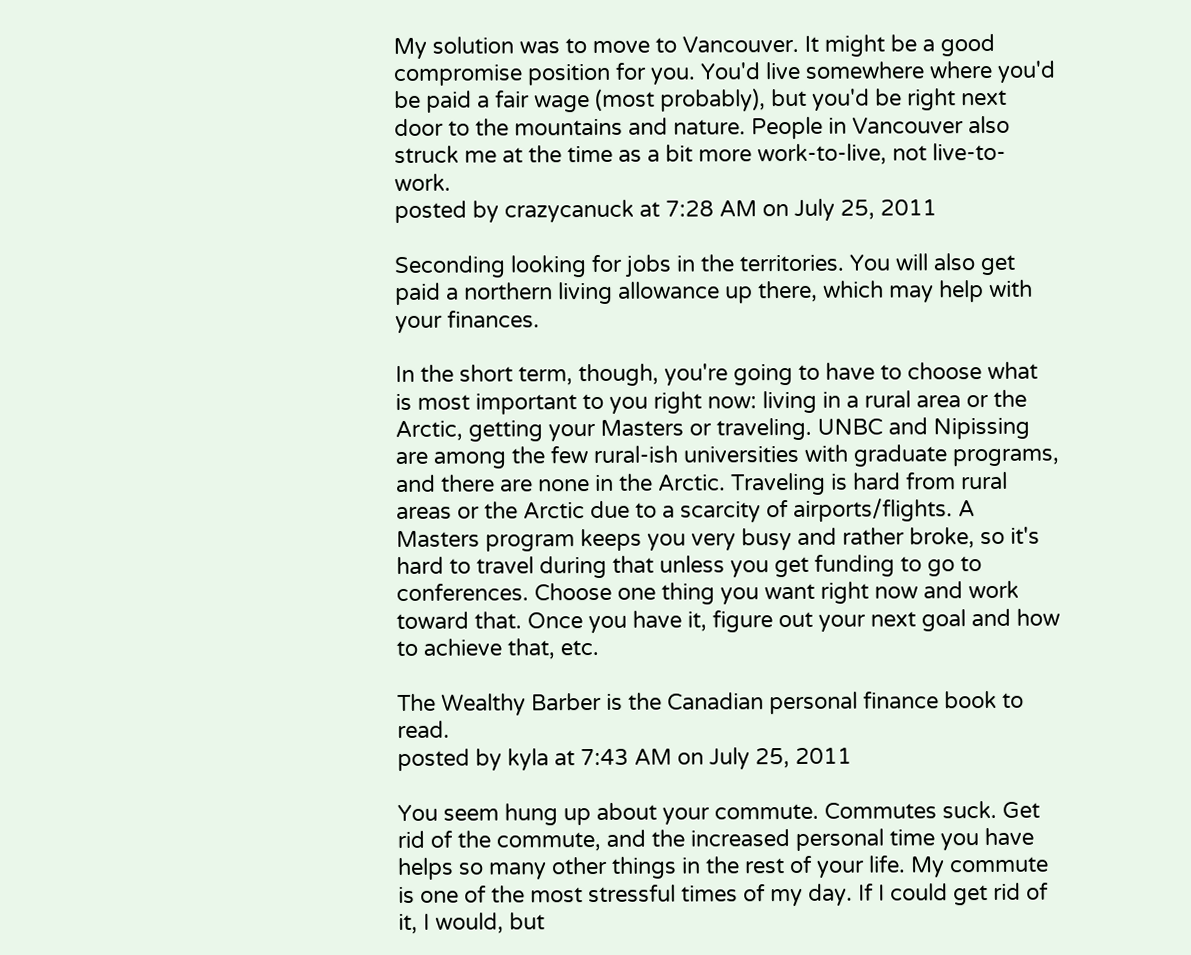My solution was to move to Vancouver. It might be a good compromise position for you. You'd live somewhere where you'd be paid a fair wage (most probably), but you'd be right next door to the mountains and nature. People in Vancouver also struck me at the time as a bit more work-to-live, not live-to-work.
posted by crazycanuck at 7:28 AM on July 25, 2011

Seconding looking for jobs in the territories. You will also get paid a northern living allowance up there, which may help with your finances.

In the short term, though, you're going to have to choose what is most important to you right now: living in a rural area or the Arctic, getting your Masters or traveling. UNBC and Nipissing are among the few rural-ish universities with graduate programs, and there are none in the Arctic. Traveling is hard from rural areas or the Arctic due to a scarcity of airports/flights. A Masters program keeps you very busy and rather broke, so it's hard to travel during that unless you get funding to go to conferences. Choose one thing you want right now and work toward that. Once you have it, figure out your next goal and how to achieve that, etc.

The Wealthy Barber is the Canadian personal finance book to read.
posted by kyla at 7:43 AM on July 25, 2011

You seem hung up about your commute. Commutes suck. Get rid of the commute, and the increased personal time you have helps so many other things in the rest of your life. My commute is one of the most stressful times of my day. If I could get rid of it, I would, but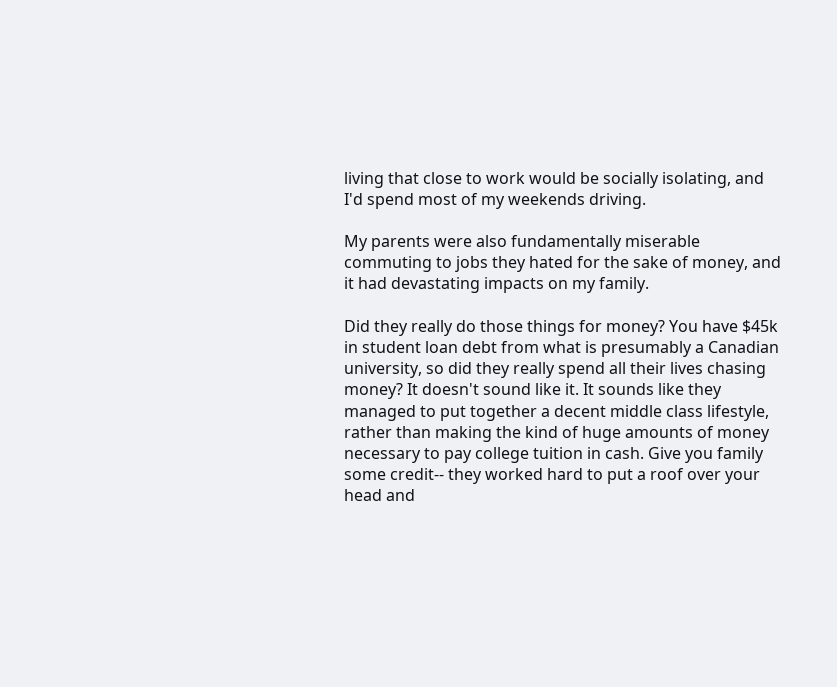living that close to work would be socially isolating, and I'd spend most of my weekends driving.

My parents were also fundamentally miserable commuting to jobs they hated for the sake of money, and it had devastating impacts on my family.

Did they really do those things for money? You have $45k in student loan debt from what is presumably a Canadian university, so did they really spend all their lives chasing money? It doesn't sound like it. It sounds like they managed to put together a decent middle class lifestyle, rather than making the kind of huge amounts of money necessary to pay college tuition in cash. Give you family some credit-- they worked hard to put a roof over your head and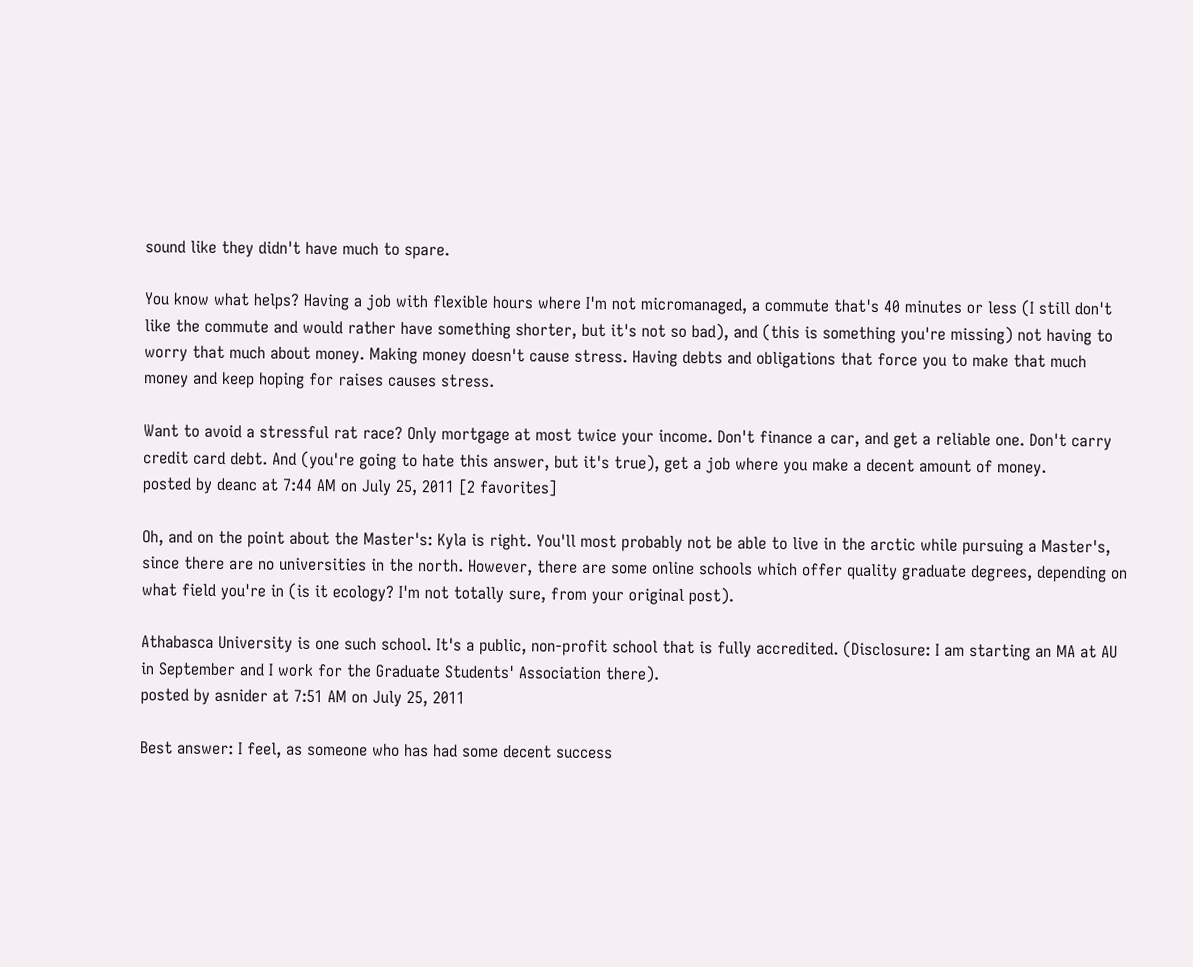sound like they didn't have much to spare.

You know what helps? Having a job with flexible hours where I'm not micromanaged, a commute that's 40 minutes or less (I still don't like the commute and would rather have something shorter, but it's not so bad), and (this is something you're missing) not having to worry that much about money. Making money doesn't cause stress. Having debts and obligations that force you to make that much money and keep hoping for raises causes stress.

Want to avoid a stressful rat race? Only mortgage at most twice your income. Don't finance a car, and get a reliable one. Don't carry credit card debt. And (you're going to hate this answer, but it's true), get a job where you make a decent amount of money.
posted by deanc at 7:44 AM on July 25, 2011 [2 favorites]

Oh, and on the point about the Master's: Kyla is right. You'll most probably not be able to live in the arctic while pursuing a Master's, since there are no universities in the north. However, there are some online schools which offer quality graduate degrees, depending on what field you're in (is it ecology? I'm not totally sure, from your original post).

Athabasca University is one such school. It's a public, non-profit school that is fully accredited. (Disclosure: I am starting an MA at AU in September and I work for the Graduate Students' Association there).
posted by asnider at 7:51 AM on July 25, 2011

Best answer: I feel, as someone who has had some decent success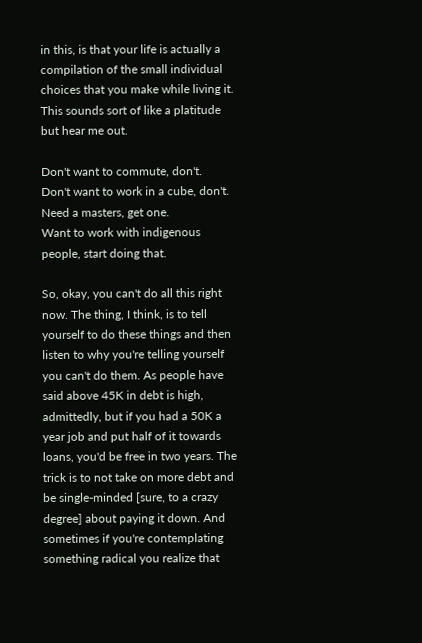in this, is that your life is actually a compilation of the small individual choices that you make while living it. This sounds sort of like a platitude but hear me out.

Don't want to commute, don't.
Don't want to work in a cube, don't.
Need a masters, get one.
Want to work with indigenous people, start doing that.

So, okay, you can't do all this right now. The thing, I think, is to tell yourself to do these things and then listen to why you're telling yourself you can't do them. As people have said above 45K in debt is high, admittedly, but if you had a 50K a year job and put half of it towards loans, you'd be free in two years. The trick is to not take on more debt and be single-minded [sure, to a crazy degree] about paying it down. And sometimes if you're contemplating something radical you realize that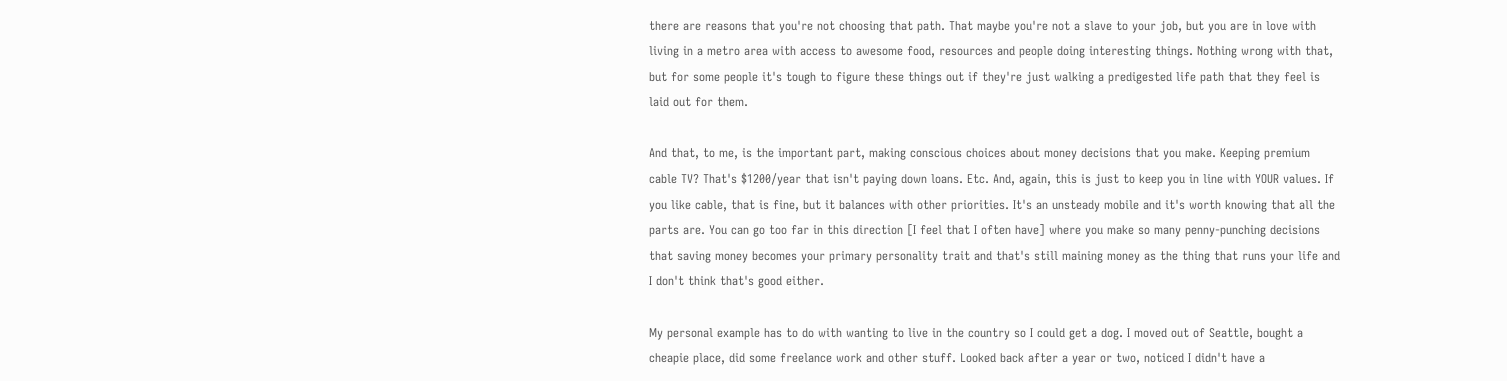there are reasons that you're not choosing that path. That maybe you're not a slave to your job, but you are in love with living in a metro area with access to awesome food, resources and people doing interesting things. Nothing wrong with that, but for some people it's tough to figure these things out if they're just walking a predigested life path that they feel is laid out for them.

And that, to me, is the important part, making conscious choices about money decisions that you make. Keeping premium cable TV? That's $1200/year that isn't paying down loans. Etc. And, again, this is just to keep you in line with YOUR values. If you like cable, that is fine, but it balances with other priorities. It's an unsteady mobile and it's worth knowing that all the parts are. You can go too far in this direction [I feel that I often have] where you make so many penny-punching decisions that saving money becomes your primary personality trait and that's still maining money as the thing that runs your life and I don't think that's good either.

My personal example has to do with wanting to live in the country so I could get a dog. I moved out of Seattle, bought a cheapie place, did some freelance work and other stuff. Looked back after a year or two, noticed I didn't have a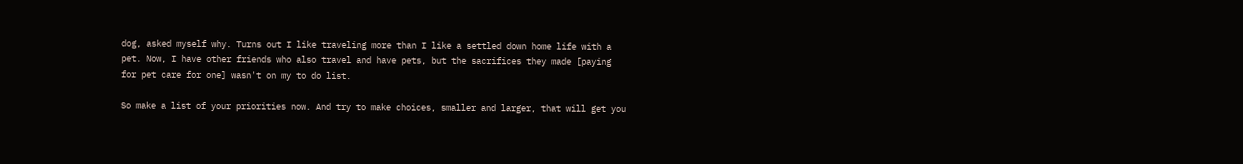dog, asked myself why. Turns out I like traveling more than I like a settled down home life with a pet. Now, I have other friends who also travel and have pets, but the sacrifices they made [paying for pet care for one] wasn't on my to do list.

So make a list of your priorities now. And try to make choices, smaller and larger, that will get you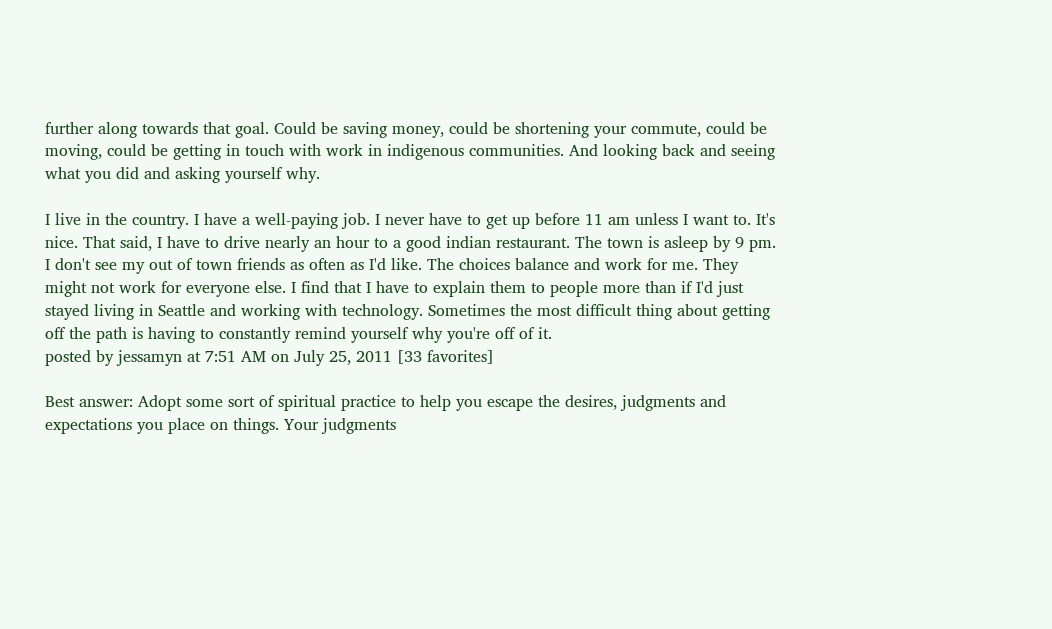further along towards that goal. Could be saving money, could be shortening your commute, could be moving, could be getting in touch with work in indigenous communities. And looking back and seeing what you did and asking yourself why.

I live in the country. I have a well-paying job. I never have to get up before 11 am unless I want to. It's nice. That said, I have to drive nearly an hour to a good indian restaurant. The town is asleep by 9 pm. I don't see my out of town friends as often as I'd like. The choices balance and work for me. They might not work for everyone else. I find that I have to explain them to people more than if I'd just stayed living in Seattle and working with technology. Sometimes the most difficult thing about getting off the path is having to constantly remind yourself why you're off of it.
posted by jessamyn at 7:51 AM on July 25, 2011 [33 favorites]

Best answer: Adopt some sort of spiritual practice to help you escape the desires, judgments and expectations you place on things. Your judgments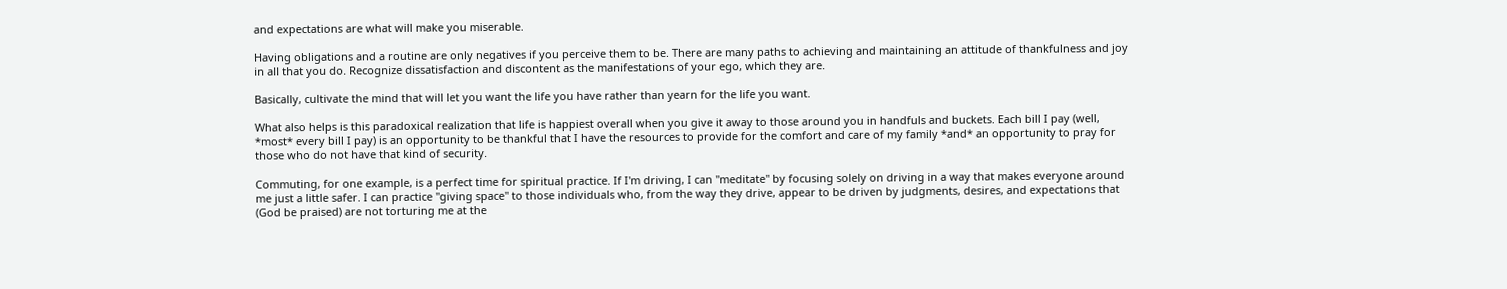and expectations are what will make you miserable.

Having obligations and a routine are only negatives if you perceive them to be. There are many paths to achieving and maintaining an attitude of thankfulness and joy in all that you do. Recognize dissatisfaction and discontent as the manifestations of your ego, which they are.

Basically, cultivate the mind that will let you want the life you have rather than yearn for the life you want.

What also helps is this paradoxical realization that life is happiest overall when you give it away to those around you in handfuls and buckets. Each bill I pay (well, *most* every bill I pay) is an opportunity to be thankful that I have the resources to provide for the comfort and care of my family *and* an opportunity to pray for those who do not have that kind of security.

Commuting, for one example, is a perfect time for spiritual practice. If I'm driving, I can "meditate" by focusing solely on driving in a way that makes everyone around me just a little safer. I can practice "giving space" to those individuals who, from the way they drive, appear to be driven by judgments, desires, and expectations that (God be praised) are not torturing me at the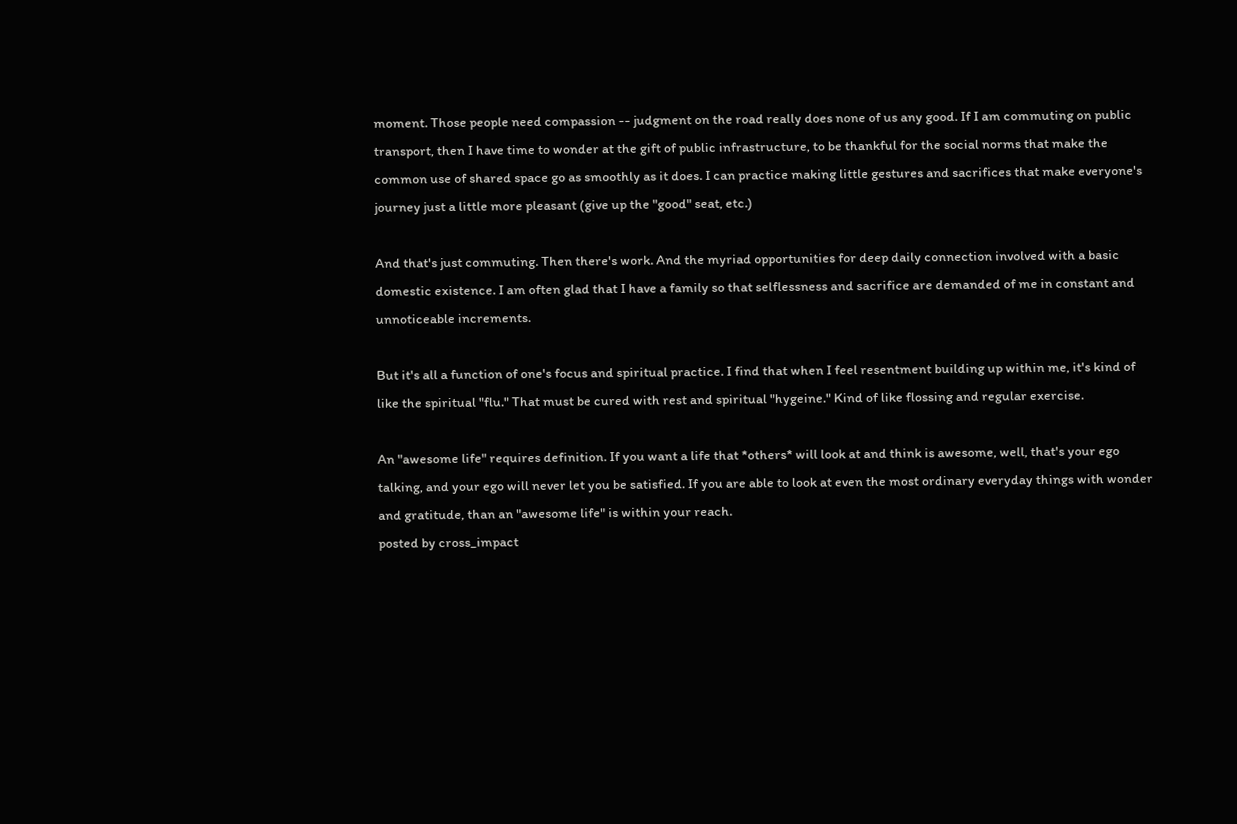moment. Those people need compassion -- judgment on the road really does none of us any good. If I am commuting on public transport, then I have time to wonder at the gift of public infrastructure, to be thankful for the social norms that make the common use of shared space go as smoothly as it does. I can practice making little gestures and sacrifices that make everyone's journey just a little more pleasant (give up the "good" seat, etc.)

And that's just commuting. Then there's work. And the myriad opportunities for deep daily connection involved with a basic domestic existence. I am often glad that I have a family so that selflessness and sacrifice are demanded of me in constant and unnoticeable increments.

But it's all a function of one's focus and spiritual practice. I find that when I feel resentment building up within me, it's kind of like the spiritual "flu." That must be cured with rest and spiritual "hygeine." Kind of like flossing and regular exercise.

An "awesome life" requires definition. If you want a life that *others* will look at and think is awesome, well, that's your ego talking, and your ego will never let you be satisfied. If you are able to look at even the most ordinary everyday things with wonder and gratitude, than an "awesome life" is within your reach.
posted by cross_impact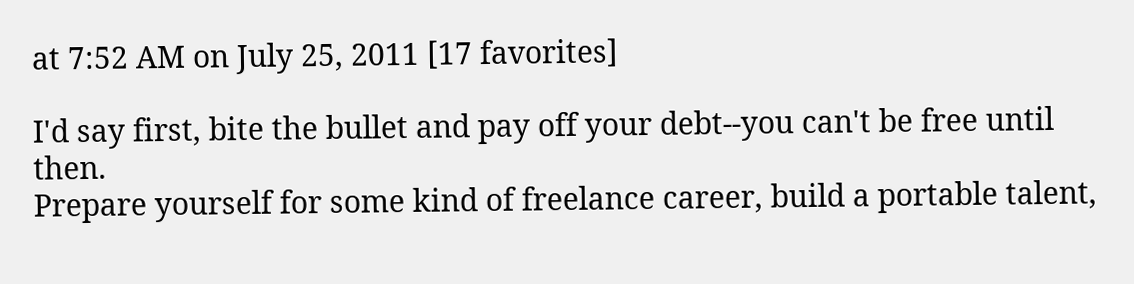at 7:52 AM on July 25, 2011 [17 favorites]

I'd say first, bite the bullet and pay off your debt--you can't be free until then.
Prepare yourself for some kind of freelance career, build a portable talent,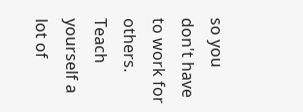so you don't have to work for others.
Teach yourself a lot of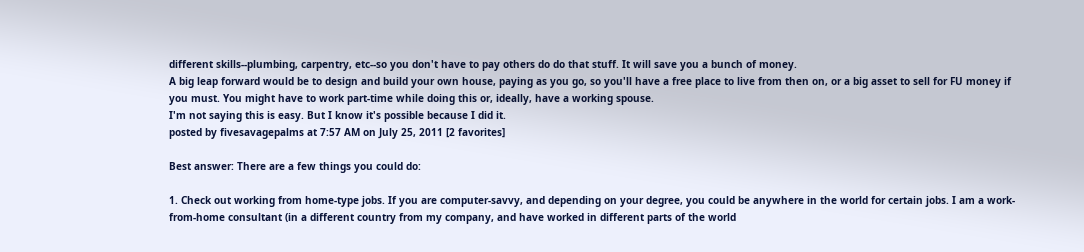different skills--plumbing, carpentry, etc--so you don't have to pay others do do that stuff. It will save you a bunch of money.
A big leap forward would be to design and build your own house, paying as you go, so you'll have a free place to live from then on, or a big asset to sell for FU money if you must. You might have to work part-time while doing this or, ideally, have a working spouse.
I'm not saying this is easy. But I know it's possible because I did it.
posted by fivesavagepalms at 7:57 AM on July 25, 2011 [2 favorites]

Best answer: There are a few things you could do:

1. Check out working from home-type jobs. If you are computer-savvy, and depending on your degree, you could be anywhere in the world for certain jobs. I am a work-from-home consultant (in a different country from my company, and have worked in different parts of the world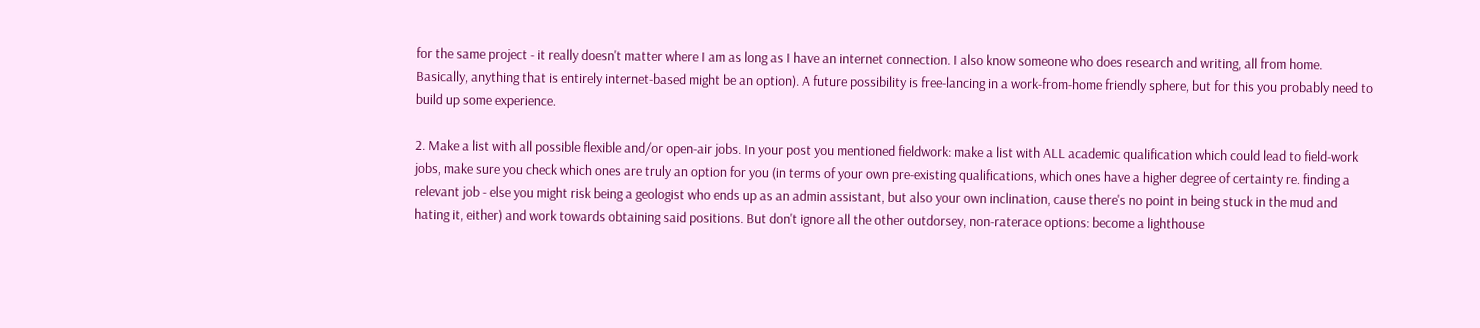for the same project - it really doesn't matter where I am as long as I have an internet connection. I also know someone who does research and writing, all from home. Basically, anything that is entirely internet-based might be an option). A future possibility is free-lancing in a work-from-home friendly sphere, but for this you probably need to build up some experience.

2. Make a list with all possible flexible and/or open-air jobs. In your post you mentioned fieldwork: make a list with ALL academic qualification which could lead to field-work jobs, make sure you check which ones are truly an option for you (in terms of your own pre-existing qualifications, which ones have a higher degree of certainty re. finding a relevant job - else you might risk being a geologist who ends up as an admin assistant, but also your own inclination, cause there's no point in being stuck in the mud and hating it, either) and work towards obtaining said positions. But don't ignore all the other outdorsey, non-raterace options: become a lighthouse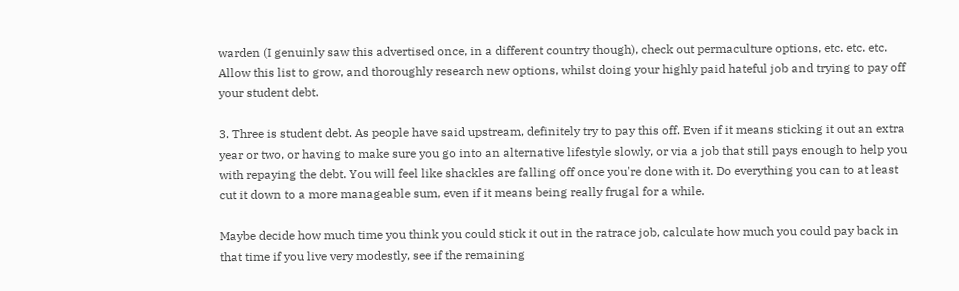warden (I genuinly saw this advertised once, in a different country though), check out permaculture options, etc. etc. etc. Allow this list to grow, and thoroughly research new options, whilst doing your highly paid hateful job and trying to pay off your student debt.

3. Three is student debt. As people have said upstream, definitely try to pay this off. Even if it means sticking it out an extra year or two, or having to make sure you go into an alternative lifestyle slowly, or via a job that still pays enough to help you with repaying the debt. You will feel like shackles are falling off once you're done with it. Do everything you can to at least cut it down to a more manageable sum, even if it means being really frugal for a while.

Maybe decide how much time you think you could stick it out in the ratrace job, calculate how much you could pay back in that time if you live very modestly, see if the remaining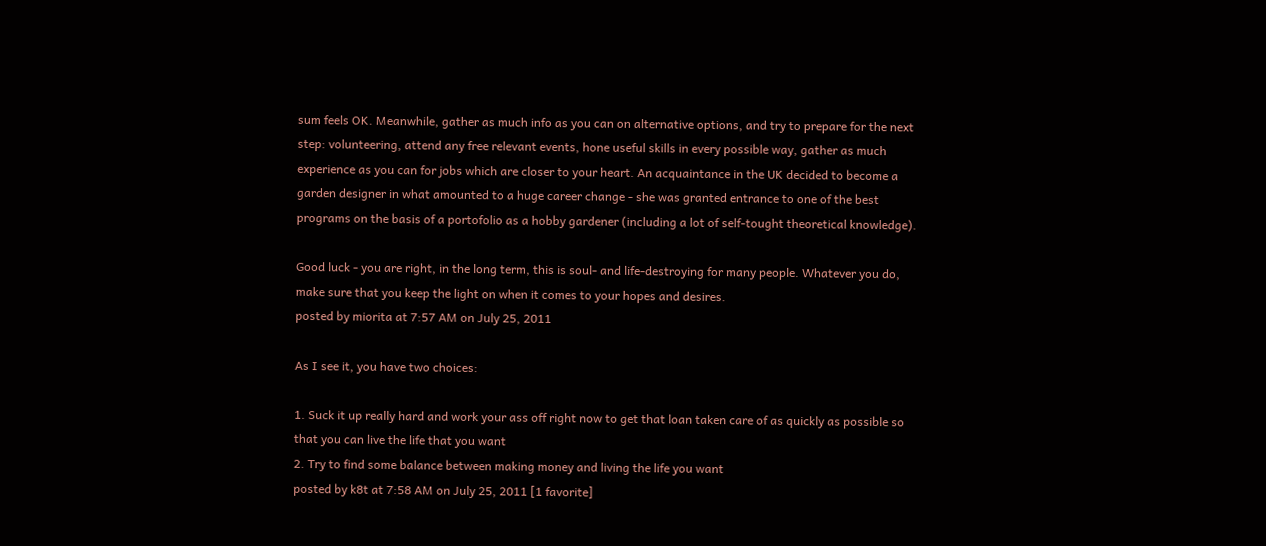sum feels OK. Meanwhile, gather as much info as you can on alternative options, and try to prepare for the next step: volunteering, attend any free relevant events, hone useful skills in every possible way, gather as much experience as you can for jobs which are closer to your heart. An acquaintance in the UK decided to become a garden designer in what amounted to a huge career change - she was granted entrance to one of the best programs on the basis of a portofolio as a hobby gardener (including a lot of self-tought theoretical knowledge).

Good luck - you are right, in the long term, this is soul- and life-destroying for many people. Whatever you do, make sure that you keep the light on when it comes to your hopes and desires.
posted by miorita at 7:57 AM on July 25, 2011

As I see it, you have two choices:

1. Suck it up really hard and work your ass off right now to get that loan taken care of as quickly as possible so that you can live the life that you want
2. Try to find some balance between making money and living the life you want
posted by k8t at 7:58 AM on July 25, 2011 [1 favorite]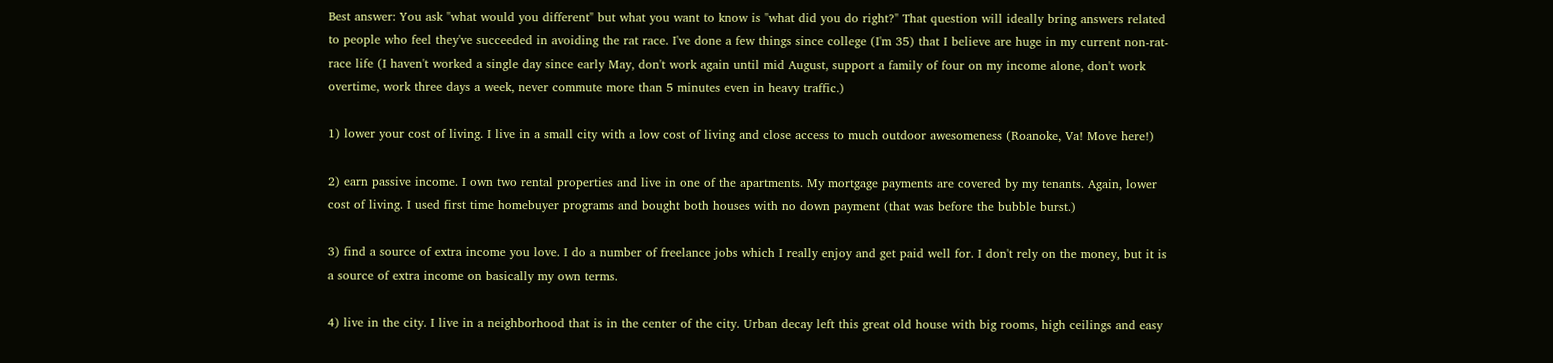Best answer: You ask "what would you different" but what you want to know is "what did you do right?" That question will ideally bring answers related to people who feel they've succeeded in avoiding the rat race. I've done a few things since college (I'm 35) that I believe are huge in my current non-rat-race life (I haven't worked a single day since early May, don't work again until mid August, support a family of four on my income alone, don't work overtime, work three days a week, never commute more than 5 minutes even in heavy traffic.)

1) lower your cost of living. I live in a small city with a low cost of living and close access to much outdoor awesomeness (Roanoke, Va! Move here!)

2) earn passive income. I own two rental properties and live in one of the apartments. My mortgage payments are covered by my tenants. Again, lower cost of living. I used first time homebuyer programs and bought both houses with no down payment (that was before the bubble burst.)

3) find a source of extra income you love. I do a number of freelance jobs which I really enjoy and get paid well for. I don't rely on the money, but it is a source of extra income on basically my own terms.

4) live in the city. I live in a neighborhood that is in the center of the city. Urban decay left this great old house with big rooms, high ceilings and easy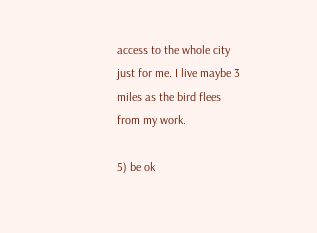access to the whole city just for me. I live maybe 3 miles as the bird flees from my work.

5) be ok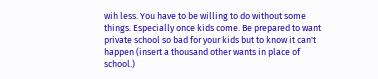wih less. You have to be willing to do without some things. Especially once kids come. Be prepared to want private school so bad for your kids but to know it can't happen (insert a thousand other wants in place of school.)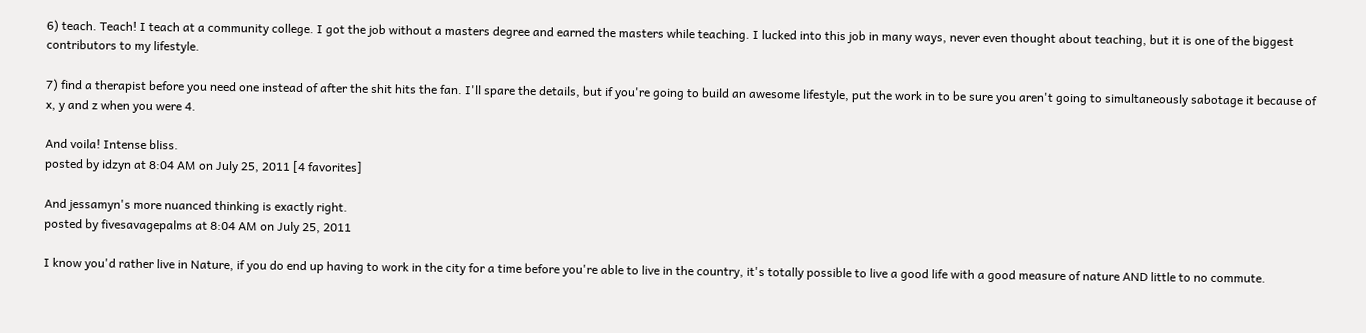6) teach. Teach! I teach at a community college. I got the job without a masters degree and earned the masters while teaching. I lucked into this job in many ways, never even thought about teaching, but it is one of the biggest contributors to my lifestyle.

7) find a therapist before you need one instead of after the shit hits the fan. I'll spare the details, but if you're going to build an awesome lifestyle, put the work in to be sure you aren't going to simultaneously sabotage it because of x, y and z when you were 4.

And voila! Intense bliss.
posted by idzyn at 8:04 AM on July 25, 2011 [4 favorites]

And jessamyn's more nuanced thinking is exactly right.
posted by fivesavagepalms at 8:04 AM on July 25, 2011

I know you'd rather live in Nature, if you do end up having to work in the city for a time before you're able to live in the country, it's totally possible to live a good life with a good measure of nature AND little to no commute.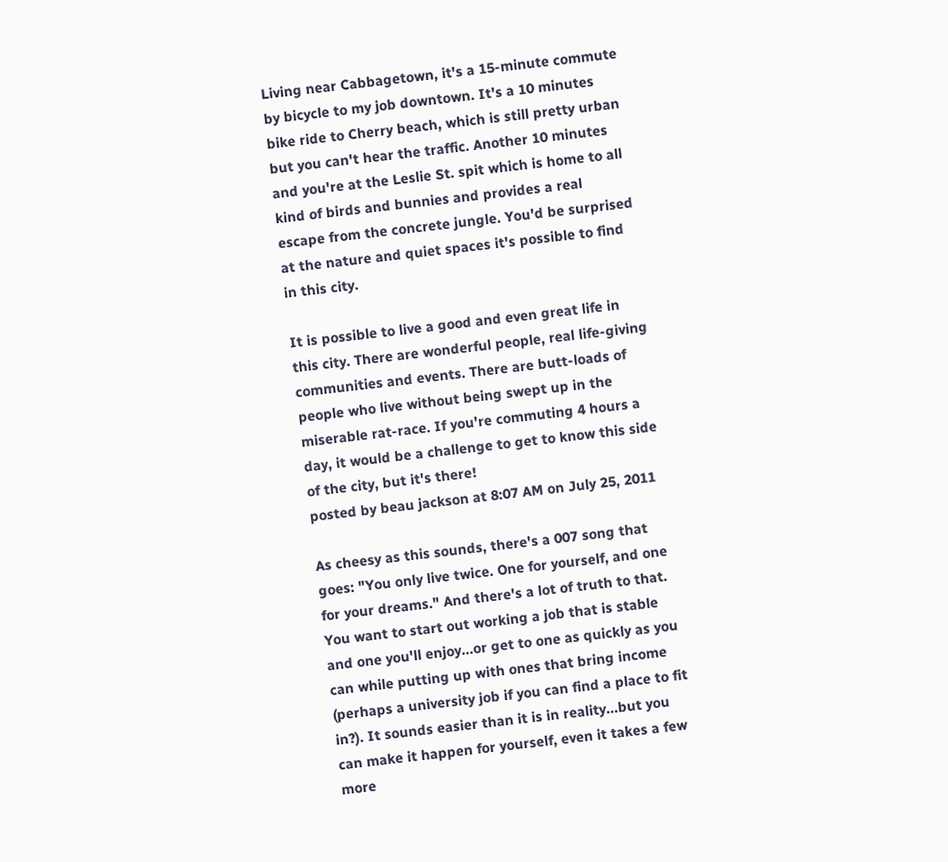Living near Cabbagetown, it's a 15-minute commute by bicycle to my job downtown. It's a 10 minutes bike ride to Cherry beach, which is still pretty urban but you can't hear the traffic. Another 10 minutes and you're at the Leslie St. spit which is home to all kind of birds and bunnies and provides a real escape from the concrete jungle. You'd be surprised at the nature and quiet spaces it's possible to find in this city.

It is possible to live a good and even great life in this city. There are wonderful people, real life-giving communities and events. There are butt-loads of people who live without being swept up in the miserable rat-race. If you're commuting 4 hours a day, it would be a challenge to get to know this side of the city, but it's there!
posted by beau jackson at 8:07 AM on July 25, 2011

As cheesy as this sounds, there's a 007 song that goes: "You only live twice. One for yourself, and one for your dreams." And there's a lot of truth to that. You want to start out working a job that is stable and one you'll enjoy...or get to one as quickly as you can while putting up with ones that bring income (perhaps a university job if you can find a place to fit in?). It sounds easier than it is in reality...but you can make it happen for yourself, even it takes a few more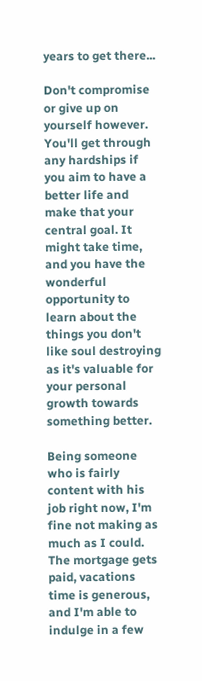years to get there...

Don't compromise or give up on yourself however. You'll get through any hardships if you aim to have a better life and make that your central goal. It might take time, and you have the wonderful opportunity to learn about the things you don't like soul destroying as it's valuable for your personal growth towards something better.

Being someone who is fairly content with his job right now, I'm fine not making as much as I could. The mortgage gets paid, vacations time is generous, and I'm able to indulge in a few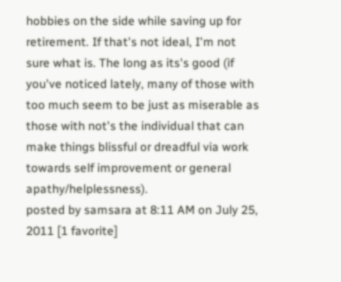hobbies on the side while saving up for retirement. If that's not ideal, I'm not sure what is. The long as its's good (if you've noticed lately, many of those with too much seem to be just as miserable as those with not's the individual that can make things blissful or dreadful via work towards self improvement or general apathy/helplessness).
posted by samsara at 8:11 AM on July 25, 2011 [1 favorite]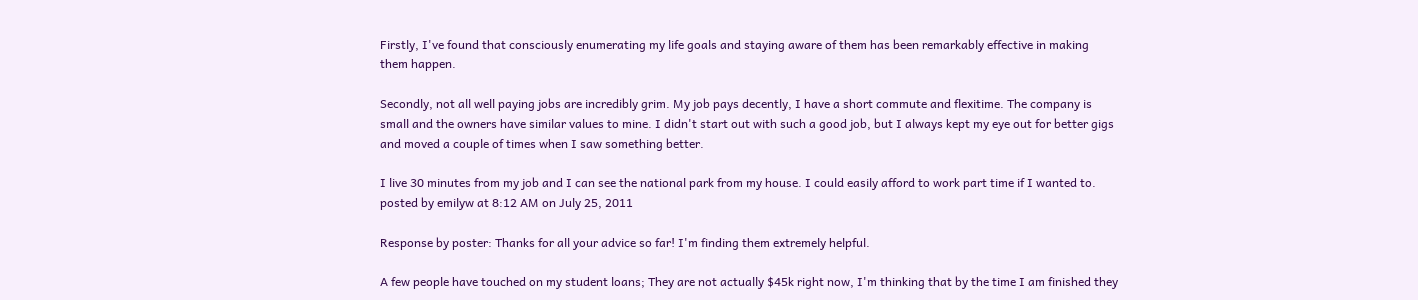Firstly, I've found that consciously enumerating my life goals and staying aware of them has been remarkably effective in making them happen.

Secondly, not all well paying jobs are incredibly grim. My job pays decently, I have a short commute and flexitime. The company is small and the owners have similar values to mine. I didn't start out with such a good job, but I always kept my eye out for better gigs and moved a couple of times when I saw something better.

I live 30 minutes from my job and I can see the national park from my house. I could easily afford to work part time if I wanted to.
posted by emilyw at 8:12 AM on July 25, 2011

Response by poster: Thanks for all your advice so far! I'm finding them extremely helpful.

A few people have touched on my student loans; They are not actually $45k right now, I'm thinking that by the time I am finished they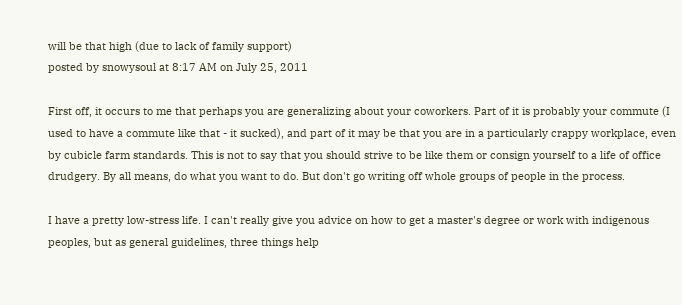will be that high (due to lack of family support)
posted by snowysoul at 8:17 AM on July 25, 2011

First off, it occurs to me that perhaps you are generalizing about your coworkers. Part of it is probably your commute (I used to have a commute like that - it sucked), and part of it may be that you are in a particularly crappy workplace, even by cubicle farm standards. This is not to say that you should strive to be like them or consign yourself to a life of office drudgery. By all means, do what you want to do. But don't go writing off whole groups of people in the process.

I have a pretty low-stress life. I can't really give you advice on how to get a master's degree or work with indigenous peoples, but as general guidelines, three things help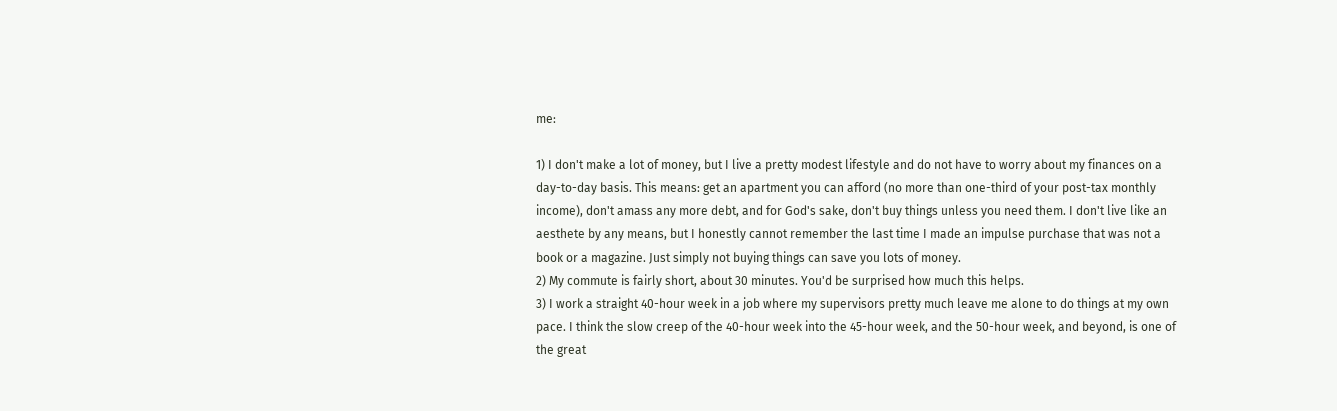me:

1) I don't make a lot of money, but I live a pretty modest lifestyle and do not have to worry about my finances on a day-to-day basis. This means: get an apartment you can afford (no more than one-third of your post-tax monthly income), don't amass any more debt, and for God's sake, don't buy things unless you need them. I don't live like an aesthete by any means, but I honestly cannot remember the last time I made an impulse purchase that was not a book or a magazine. Just simply not buying things can save you lots of money.
2) My commute is fairly short, about 30 minutes. You'd be surprised how much this helps.
3) I work a straight 40-hour week in a job where my supervisors pretty much leave me alone to do things at my own pace. I think the slow creep of the 40-hour week into the 45-hour week, and the 50-hour week, and beyond, is one of the great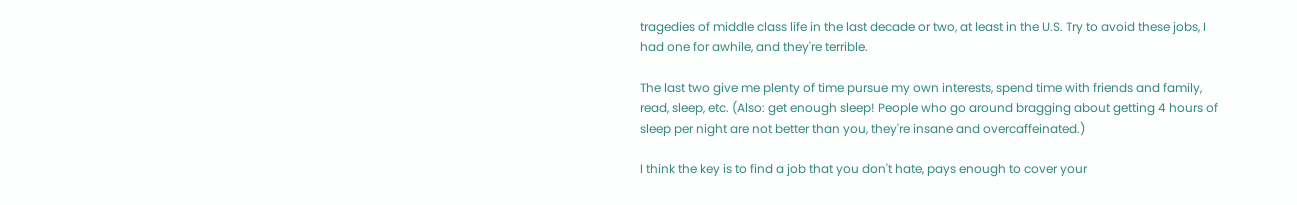tragedies of middle class life in the last decade or two, at least in the U.S. Try to avoid these jobs, I had one for awhile, and they're terrible.

The last two give me plenty of time pursue my own interests, spend time with friends and family, read, sleep, etc. (Also: get enough sleep! People who go around bragging about getting 4 hours of sleep per night are not better than you, they're insane and overcaffeinated.)

I think the key is to find a job that you don't hate, pays enough to cover your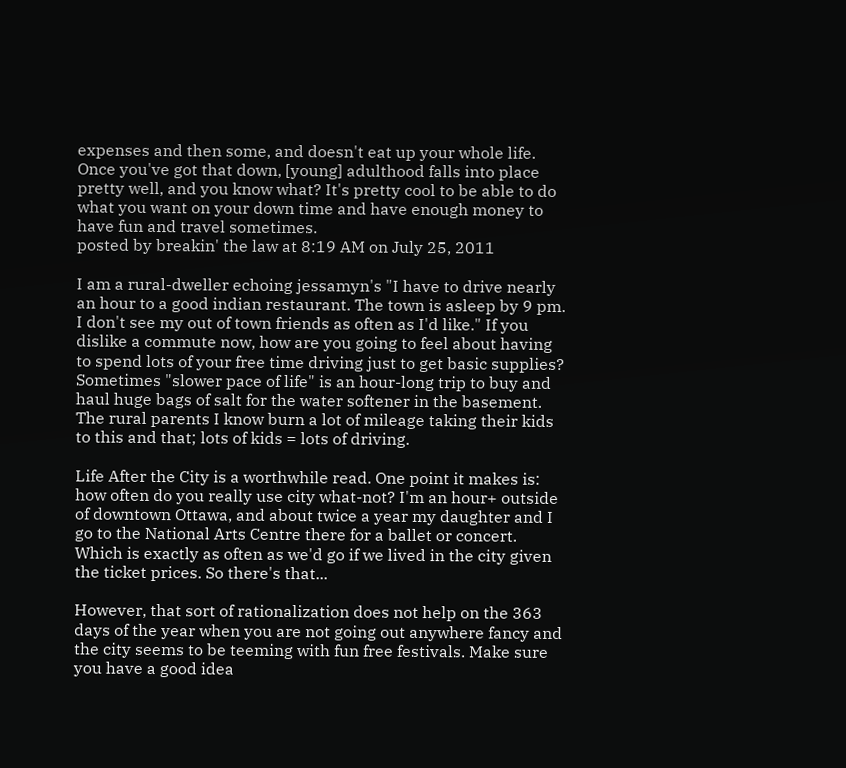expenses and then some, and doesn't eat up your whole life. Once you've got that down, [young] adulthood falls into place pretty well, and you know what? It's pretty cool to be able to do what you want on your down time and have enough money to have fun and travel sometimes.
posted by breakin' the law at 8:19 AM on July 25, 2011

I am a rural-dweller echoing jessamyn's "I have to drive nearly an hour to a good indian restaurant. The town is asleep by 9 pm. I don't see my out of town friends as often as I'd like." If you dislike a commute now, how are you going to feel about having to spend lots of your free time driving just to get basic supplies? Sometimes "slower pace of life" is an hour-long trip to buy and haul huge bags of salt for the water softener in the basement. The rural parents I know burn a lot of mileage taking their kids to this and that; lots of kids = lots of driving.

Life After the City is a worthwhile read. One point it makes is: how often do you really use city what-not? I'm an hour+ outside of downtown Ottawa, and about twice a year my daughter and I go to the National Arts Centre there for a ballet or concert. Which is exactly as often as we'd go if we lived in the city given the ticket prices. So there's that...

However, that sort of rationalization does not help on the 363 days of the year when you are not going out anywhere fancy and the city seems to be teeming with fun free festivals. Make sure you have a good idea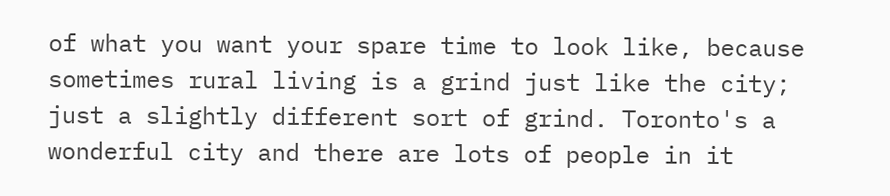of what you want your spare time to look like, because sometimes rural living is a grind just like the city; just a slightly different sort of grind. Toronto's a wonderful city and there are lots of people in it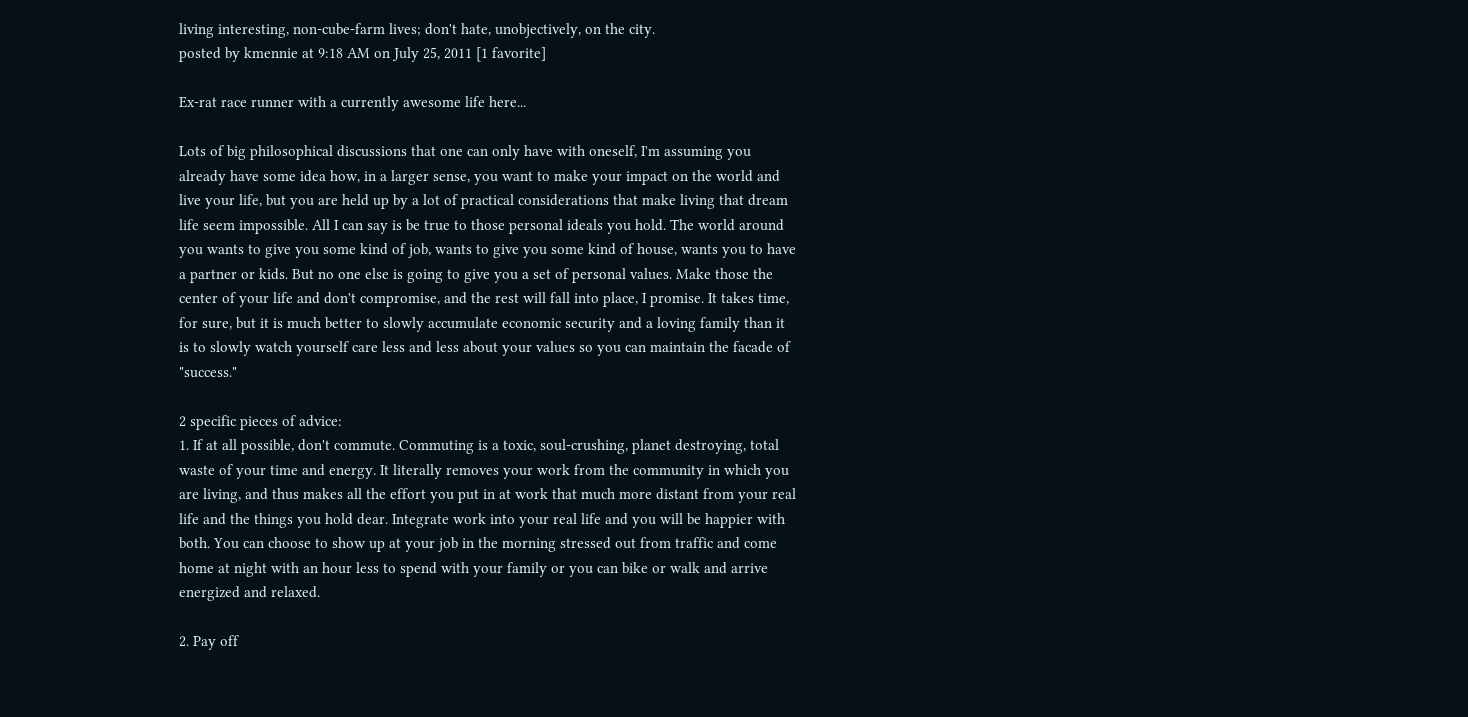living interesting, non-cube-farm lives; don't hate, unobjectively, on the city.
posted by kmennie at 9:18 AM on July 25, 2011 [1 favorite]

Ex-rat race runner with a currently awesome life here...

Lots of big philosophical discussions that one can only have with oneself, I'm assuming you already have some idea how, in a larger sense, you want to make your impact on the world and live your life, but you are held up by a lot of practical considerations that make living that dream life seem impossible. All I can say is be true to those personal ideals you hold. The world around you wants to give you some kind of job, wants to give you some kind of house, wants you to have a partner or kids. But no one else is going to give you a set of personal values. Make those the center of your life and don't compromise, and the rest will fall into place, I promise. It takes time, for sure, but it is much better to slowly accumulate economic security and a loving family than it is to slowly watch yourself care less and less about your values so you can maintain the facade of "success."

2 specific pieces of advice:
1. If at all possible, don't commute. Commuting is a toxic, soul-crushing, planet destroying, total waste of your time and energy. It literally removes your work from the community in which you are living, and thus makes all the effort you put in at work that much more distant from your real life and the things you hold dear. Integrate work into your real life and you will be happier with both. You can choose to show up at your job in the morning stressed out from traffic and come home at night with an hour less to spend with your family or you can bike or walk and arrive energized and relaxed.

2. Pay off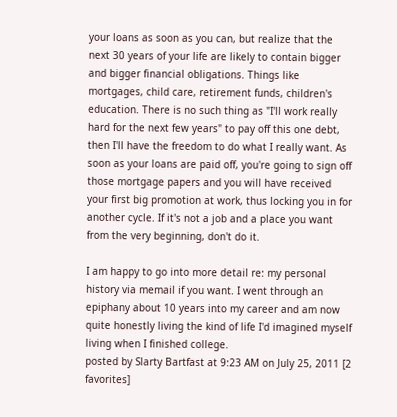your loans as soon as you can, but realize that the next 30 years of your life are likely to contain bigger and bigger financial obligations. Things like mortgages, child care, retirement funds, children's education. There is no such thing as "I'll work really hard for the next few years" to pay off this one debt, then I'll have the freedom to do what I really want. As soon as your loans are paid off, you're going to sign off those mortgage papers and you will have received your first big promotion at work, thus locking you in for another cycle. If it's not a job and a place you want from the very beginning, don't do it.

I am happy to go into more detail re: my personal history via memail if you want. I went through an epiphany about 10 years into my career and am now quite honestly living the kind of life I'd imagined myself living when I finished college.
posted by Slarty Bartfast at 9:23 AM on July 25, 2011 [2 favorites]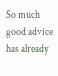So much good advice has already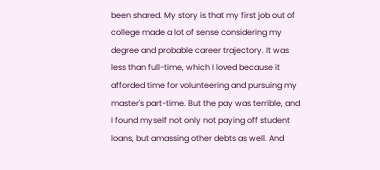been shared. My story is that my first job out of college made a lot of sense considering my degree and probable career trajectory. It was less than full-time, which I loved because it afforded time for volunteering and pursuing my master's part-time. But the pay was terrible, and I found myself not only not paying off student loans, but amassing other debts as well. And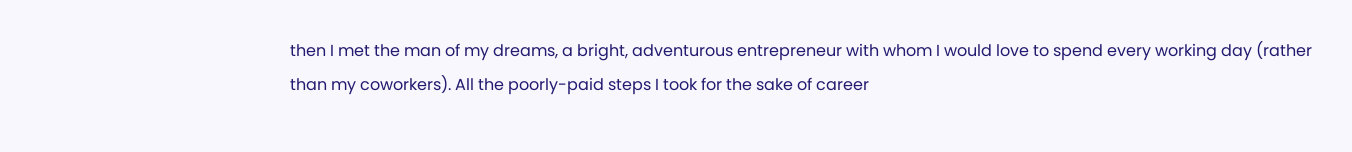then I met the man of my dreams, a bright, adventurous entrepreneur with whom I would love to spend every working day (rather than my coworkers). All the poorly-paid steps I took for the sake of career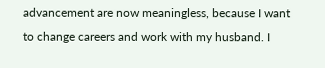advancement are now meaningless, because I want to change careers and work with my husband. I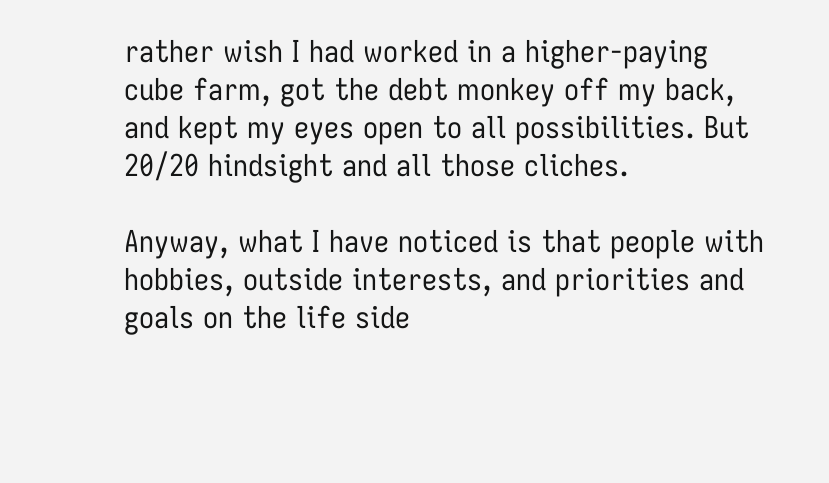rather wish I had worked in a higher-paying cube farm, got the debt monkey off my back, and kept my eyes open to all possibilities. But 20/20 hindsight and all those cliches.

Anyway, what I have noticed is that people with hobbies, outside interests, and priorities and goals on the life side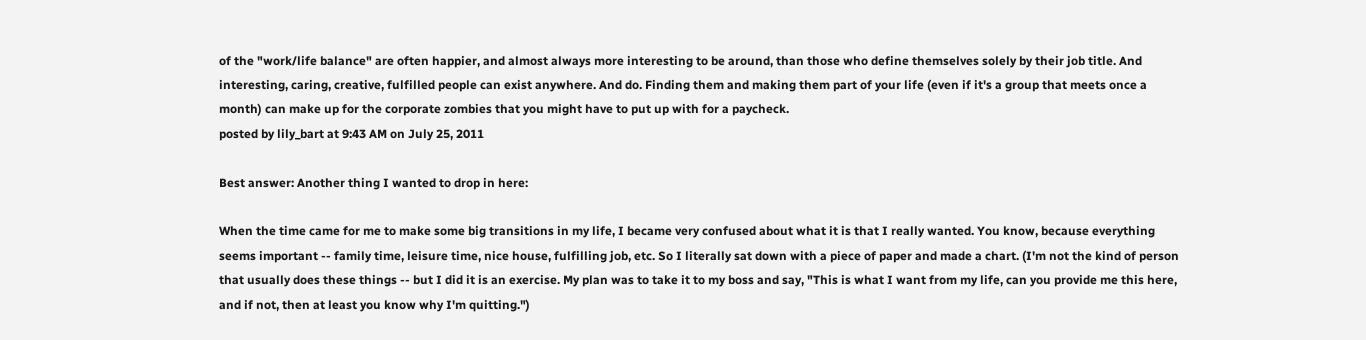of the "work/life balance" are often happier, and almost always more interesting to be around, than those who define themselves solely by their job title. And interesting, caring, creative, fulfilled people can exist anywhere. And do. Finding them and making them part of your life (even if it's a group that meets once a month) can make up for the corporate zombies that you might have to put up with for a paycheck.
posted by lily_bart at 9:43 AM on July 25, 2011

Best answer: Another thing I wanted to drop in here:

When the time came for me to make some big transitions in my life, I became very confused about what it is that I really wanted. You know, because everything seems important -- family time, leisure time, nice house, fulfilling job, etc. So I literally sat down with a piece of paper and made a chart. (I'm not the kind of person that usually does these things -- but I did it is an exercise. My plan was to take it to my boss and say, "This is what I want from my life, can you provide me this here, and if not, then at least you know why I'm quitting.")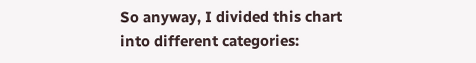So anyway, I divided this chart into different categories: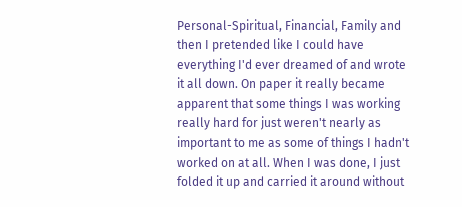Personal-Spiritual, Financial, Family and then I pretended like I could have everything I'd ever dreamed of and wrote it all down. On paper it really became apparent that some things I was working really hard for just weren't nearly as important to me as some of things I hadn't worked on at all. When I was done, I just folded it up and carried it around without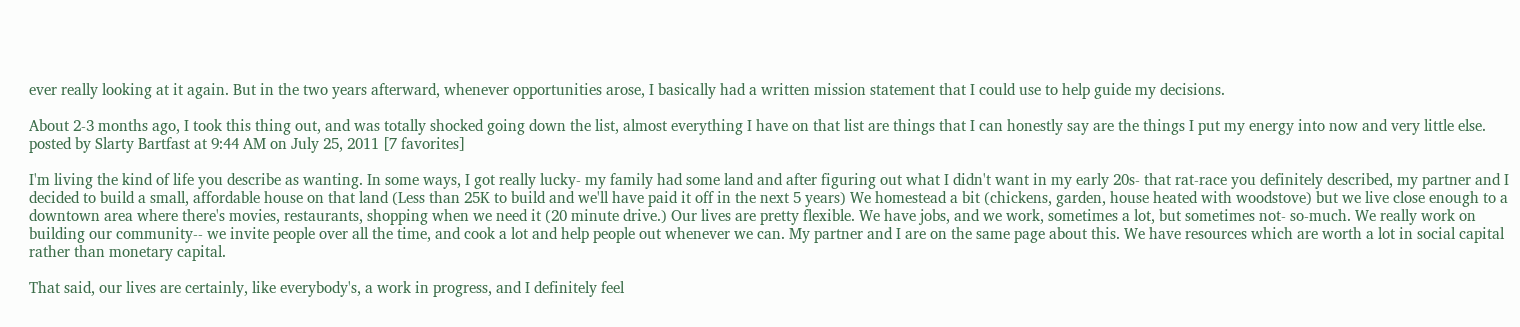ever really looking at it again. But in the two years afterward, whenever opportunities arose, I basically had a written mission statement that I could use to help guide my decisions.

About 2-3 months ago, I took this thing out, and was totally shocked going down the list, almost everything I have on that list are things that I can honestly say are the things I put my energy into now and very little else.
posted by Slarty Bartfast at 9:44 AM on July 25, 2011 [7 favorites]

I'm living the kind of life you describe as wanting. In some ways, I got really lucky- my family had some land and after figuring out what I didn't want in my early 20s- that rat-race you definitely described, my partner and I decided to build a small, affordable house on that land (Less than 25K to build and we'll have paid it off in the next 5 years) We homestead a bit (chickens, garden, house heated with woodstove) but we live close enough to a downtown area where there's movies, restaurants, shopping when we need it (20 minute drive.) Our lives are pretty flexible. We have jobs, and we work, sometimes a lot, but sometimes not- so-much. We really work on building our community-- we invite people over all the time, and cook a lot and help people out whenever we can. My partner and I are on the same page about this. We have resources which are worth a lot in social capital rather than monetary capital.

That said, our lives are certainly, like everybody's, a work in progress, and I definitely feel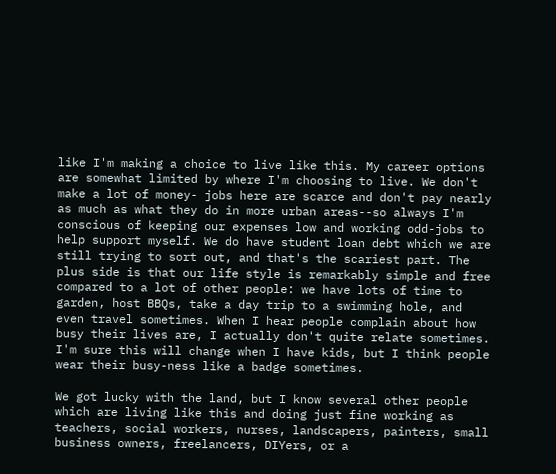like I'm making a choice to live like this. My career options are somewhat limited by where I'm choosing to live. We don't make a lot of money- jobs here are scarce and don't pay nearly as much as what they do in more urban areas--so always I'm conscious of keeping our expenses low and working odd-jobs to help support myself. We do have student loan debt which we are still trying to sort out, and that's the scariest part. The plus side is that our life style is remarkably simple and free compared to a lot of other people: we have lots of time to garden, host BBQs, take a day trip to a swimming hole, and even travel sometimes. When I hear people complain about how busy their lives are, I actually don't quite relate sometimes. I'm sure this will change when I have kids, but I think people wear their busy-ness like a badge sometimes.

We got lucky with the land, but I know several other people which are living like this and doing just fine working as teachers, social workers, nurses, landscapers, painters, small business owners, freelancers, DIYers, or a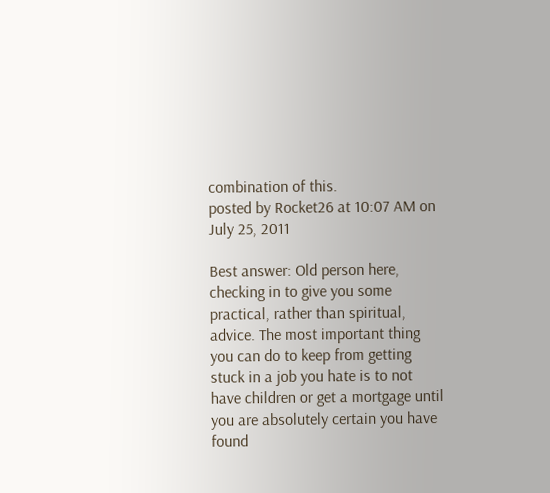combination of this.
posted by Rocket26 at 10:07 AM on July 25, 2011

Best answer: Old person here, checking in to give you some practical, rather than spiritual, advice. The most important thing you can do to keep from getting stuck in a job you hate is to not have children or get a mortgage until you are absolutely certain you have found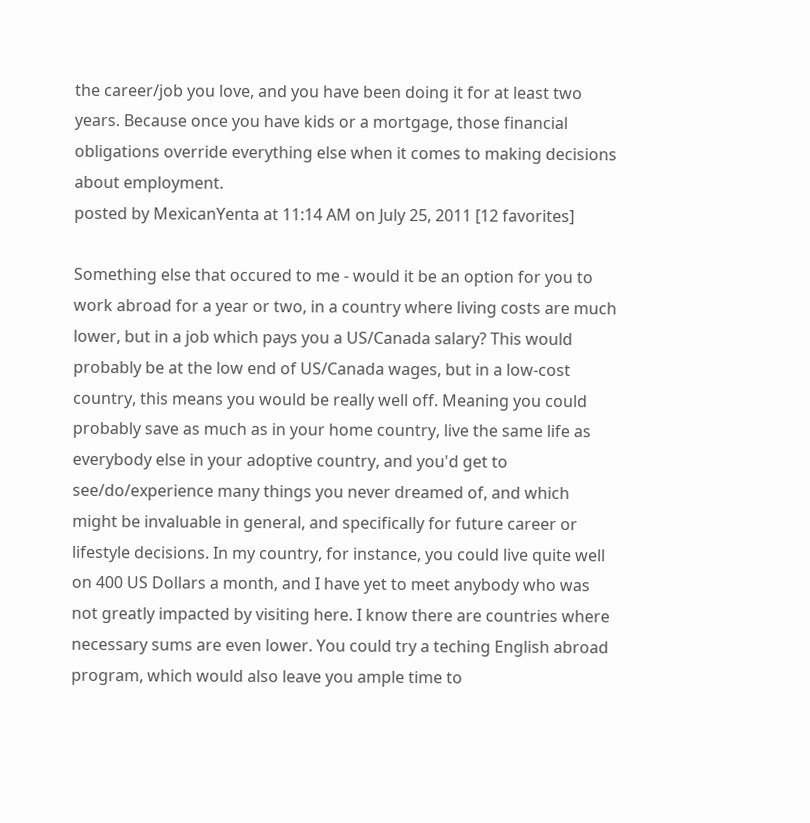the career/job you love, and you have been doing it for at least two years. Because once you have kids or a mortgage, those financial obligations override everything else when it comes to making decisions about employment.
posted by MexicanYenta at 11:14 AM on July 25, 2011 [12 favorites]

Something else that occured to me - would it be an option for you to work abroad for a year or two, in a country where living costs are much lower, but in a job which pays you a US/Canada salary? This would probably be at the low end of US/Canada wages, but in a low-cost country, this means you would be really well off. Meaning you could probably save as much as in your home country, live the same life as everybody else in your adoptive country, and you'd get to see/do/experience many things you never dreamed of, and which might be invaluable in general, and specifically for future career or lifestyle decisions. In my country, for instance, you could live quite well on 400 US Dollars a month, and I have yet to meet anybody who was not greatly impacted by visiting here. I know there are countries where necessary sums are even lower. You could try a teching English abroad program, which would also leave you ample time to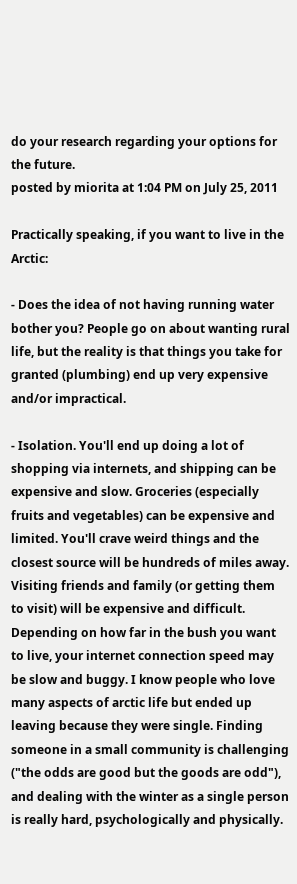do your research regarding your options for the future.
posted by miorita at 1:04 PM on July 25, 2011

Practically speaking, if you want to live in the Arctic:

- Does the idea of not having running water bother you? People go on about wanting rural life, but the reality is that things you take for granted (plumbing) end up very expensive and/or impractical.

- Isolation. You'll end up doing a lot of shopping via internets, and shipping can be expensive and slow. Groceries (especially fruits and vegetables) can be expensive and limited. You'll crave weird things and the closest source will be hundreds of miles away. Visiting friends and family (or getting them to visit) will be expensive and difficult. Depending on how far in the bush you want to live, your internet connection speed may be slow and buggy. I know people who love many aspects of arctic life but ended up leaving because they were single. Finding someone in a small community is challenging ("the odds are good but the goods are odd"), and dealing with the winter as a single person is really hard, psychologically and physically.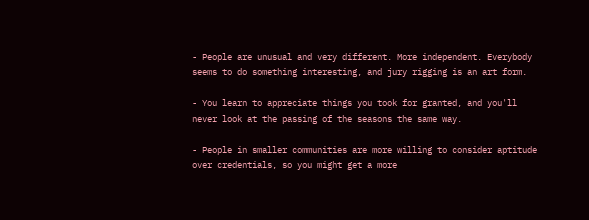- People are unusual and very different. More independent. Everybody seems to do something interesting, and jury rigging is an art form.

- You learn to appreciate things you took for granted, and you'll never look at the passing of the seasons the same way.

- People in smaller communities are more willing to consider aptitude over credentials, so you might get a more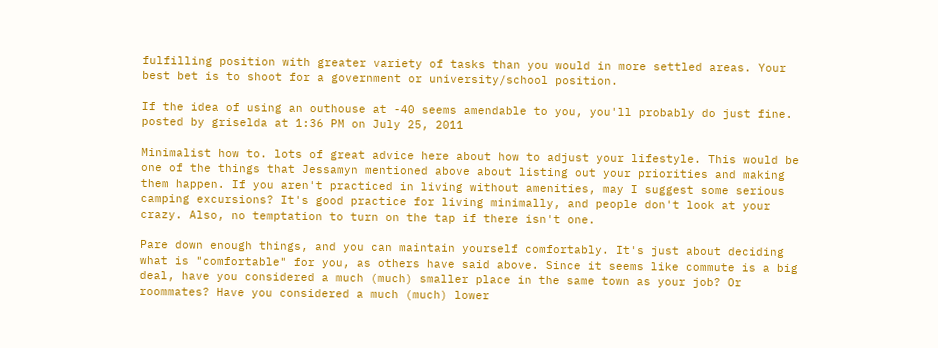fulfilling position with greater variety of tasks than you would in more settled areas. Your best bet is to shoot for a government or university/school position.

If the idea of using an outhouse at -40 seems amendable to you, you'll probably do just fine.
posted by griselda at 1:36 PM on July 25, 2011

Minimalist how to. lots of great advice here about how to adjust your lifestyle. This would be one of the things that Jessamyn mentioned above about listing out your priorities and making them happen. If you aren't practiced in living without amenities, may I suggest some serious camping excursions? It's good practice for living minimally, and people don't look at your crazy. Also, no temptation to turn on the tap if there isn't one.

Pare down enough things, and you can maintain yourself comfortably. It's just about deciding what is "comfortable" for you, as others have said above. Since it seems like commute is a big deal, have you considered a much (much) smaller place in the same town as your job? Or roommates? Have you considered a much (much) lower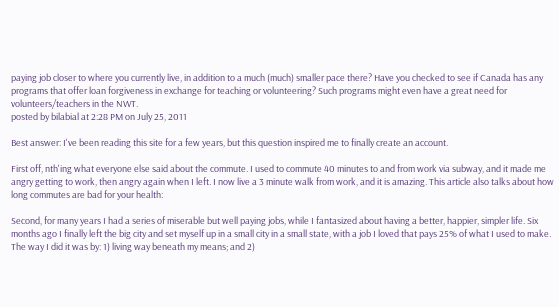paying job closer to where you currently live, in addition to a much (much) smaller pace there? Have you checked to see if Canada has any programs that offer loan forgiveness in exchange for teaching or volunteering? Such programs might even have a great need for volunteers/teachers in the NWT.
posted by bilabial at 2:28 PM on July 25, 2011

Best answer: I've been reading this site for a few years, but this question inspired me to finally create an account.

First off, nth'ing what everyone else said about the commute. I used to commute 40 minutes to and from work via subway, and it made me angry getting to work, then angry again when I left. I now live a 3 minute walk from work, and it is amazing. This article also talks about how long commutes are bad for your health:

Second, for many years I had a series of miserable but well paying jobs, while I fantasized about having a better, happier, simpler life. Six months ago I finally left the big city and set myself up in a small city in a small state, with a job I loved that pays 25% of what I used to make. The way I did it was by: 1) living way beneath my means; and 2)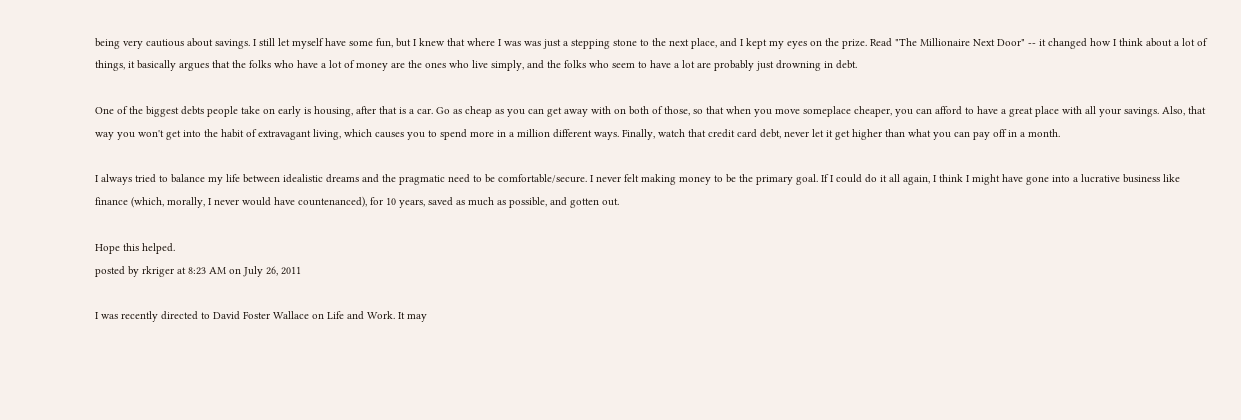being very cautious about savings. I still let myself have some fun, but I knew that where I was was just a stepping stone to the next place, and I kept my eyes on the prize. Read "The Millionaire Next Door" -- it changed how I think about a lot of things, it basically argues that the folks who have a lot of money are the ones who live simply, and the folks who seem to have a lot are probably just drowning in debt.

One of the biggest debts people take on early is housing, after that is a car. Go as cheap as you can get away with on both of those, so that when you move someplace cheaper, you can afford to have a great place with all your savings. Also, that way you won't get into the habit of extravagant living, which causes you to spend more in a million different ways. Finally, watch that credit card debt, never let it get higher than what you can pay off in a month.

I always tried to balance my life between idealistic dreams and the pragmatic need to be comfortable/secure. I never felt making money to be the primary goal. If I could do it all again, I think I might have gone into a lucrative business like finance (which, morally, I never would have countenanced), for 10 years, saved as much as possible, and gotten out.

Hope this helped.
posted by rkriger at 8:23 AM on July 26, 2011

I was recently directed to David Foster Wallace on Life and Work. It may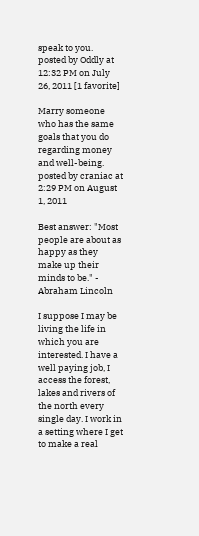speak to you.
posted by Oddly at 12:32 PM on July 26, 2011 [1 favorite]

Marry someone who has the same goals that you do regarding money and well-being.
posted by craniac at 2:29 PM on August 1, 2011

Best answer: "Most people are about as happy as they make up their minds to be." - Abraham Lincoln

I suppose I may be living the life in which you are interested. I have a well paying job, I access the forest, lakes and rivers of the north every single day. I work in a setting where I get to make a real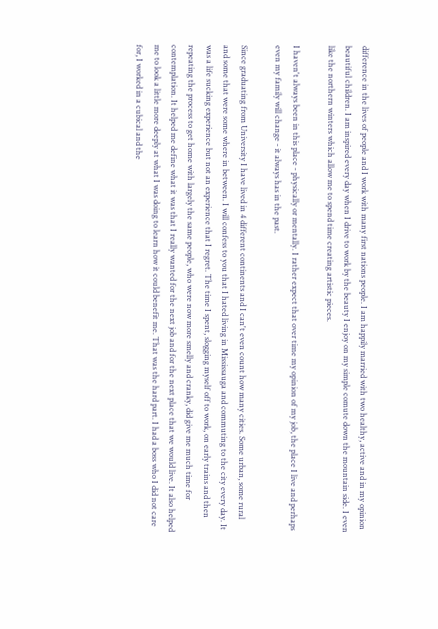difference in the lives of people and I work with many first nations people. I am happily married with two healthy, active and in my opinion beautiful children. I am inspired every day when I drive to work by the beauty I enjoy on my simple comute down the mountain side. I even like the northern winters which allow me to spend time creating artistic pieces.

I haven't always been in this place - physically or mentally. I rather expect that over time my opinion of my job, the place I live and perhaps even my family will change - it always has in the past.

Since graduating from University I have lived in 4 different continents and I can't even count how many cities. Some urban, some rural and some that were some where in between. I will confess to you that I hated living in Mississauga and commuting to the city every day. It was a life sucking experience but not an experience that I regret. The time I spent, slogging myself off to work, on early trains and then repeating the process to get home with largely the same people, who were now more smelly and cranky, did give me much time for contemplation. It helped me define what it was that I really wanted for the next job and for the next place that we would live. It also helped me to look a little more deeply at what I was doing to learn how it could benefit me. That was the hard part. I had a boss who I did not care for, I worked in a cubical and the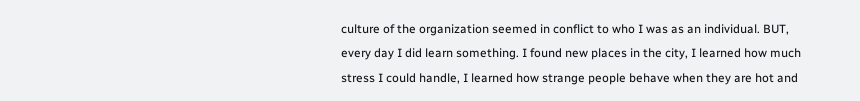culture of the organization seemed in conflict to who I was as an individual. BUT, every day I did learn something. I found new places in the city, I learned how much stress I could handle, I learned how strange people behave when they are hot and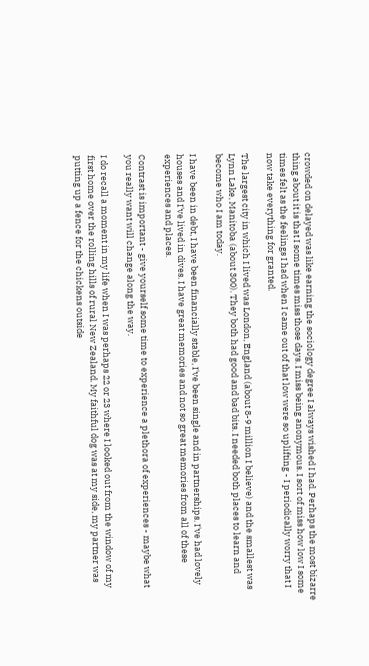crowded on delayed was like earning the sociology degree I always wished I had. Perhaps the most bizarre thing about it is that I some times miss those days. I miss being anonymous. I sort of miss how low I some times felt as the feelings I had when I came out of that low were so uplifting - I periodically worry that I now take everything for granted.

The largest city in which I lived was London, England (about 8-9 million I believe) and the smallest was Lynn Lake, Manitoba (about 300). They both had good and bad bits. I needed both places to learn and become who I am today.

I have been in debt, I have been financially stable, I've been single and in partnerships. I've had lovely houses and I've lived in dives. I have great memories and not so great memories from all of these experiences and places.

Contrast is important - give yourself some time to experience a plethora of experiences - maybe what you really want will change along the way.

I do recall a moment in my life when I was perhaps 22 or 23 where I looked out from the window of my first home over the rolling hills of rural New Zealand. My faithful dog was at my side, my partner was putting up a fence for the chickens outside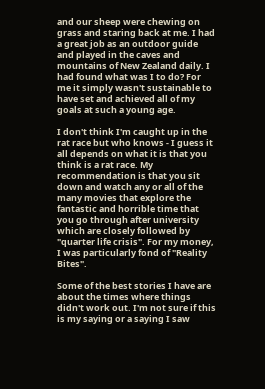and our sheep were chewing on grass and staring back at me. I had a great job as an outdoor guide and played in the caves and mountains of New Zealand daily. I had found what was I to do? For me it simply wasn't sustainable to have set and achieved all of my goals at such a young age.

I don't think I'm caught up in the rat race but who knows - I guess it all depends on what it is that you think is a rat race. My recommendation is that you sit down and watch any or all of the many movies that explore the fantastic and horrible time that you go through after university which are closely followed by "quarter life crisis". For my money, I was particularly fond of "Reality Bites".

Some of the best stories I have are about the times where things didn't work out. I'm not sure if this is my saying or a saying I saw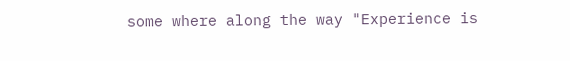some where along the way "Experience is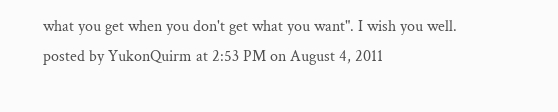what you get when you don't get what you want". I wish you well.
posted by YukonQuirm at 2:53 PM on August 4, 2011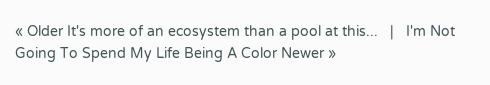« Older It's more of an ecosystem than a pool at this...   |   I'm Not Going To Spend My Life Being A Color Newer »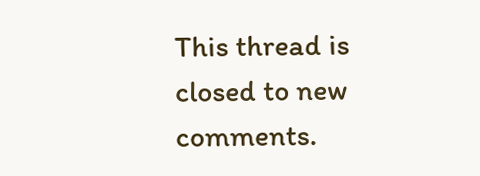This thread is closed to new comments.